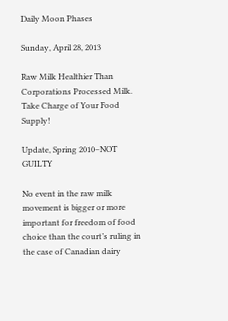Daily Moon Phases

Sunday, April 28, 2013

Raw Milk Healthier Than Corporations Processed Milk. Take Charge of Your Food Supply!

Update, Spring 2010–NOT GUILTY

No event in the raw milk movement is bigger or more important for freedom of food choice than the court’s ruling in the case of Canadian dairy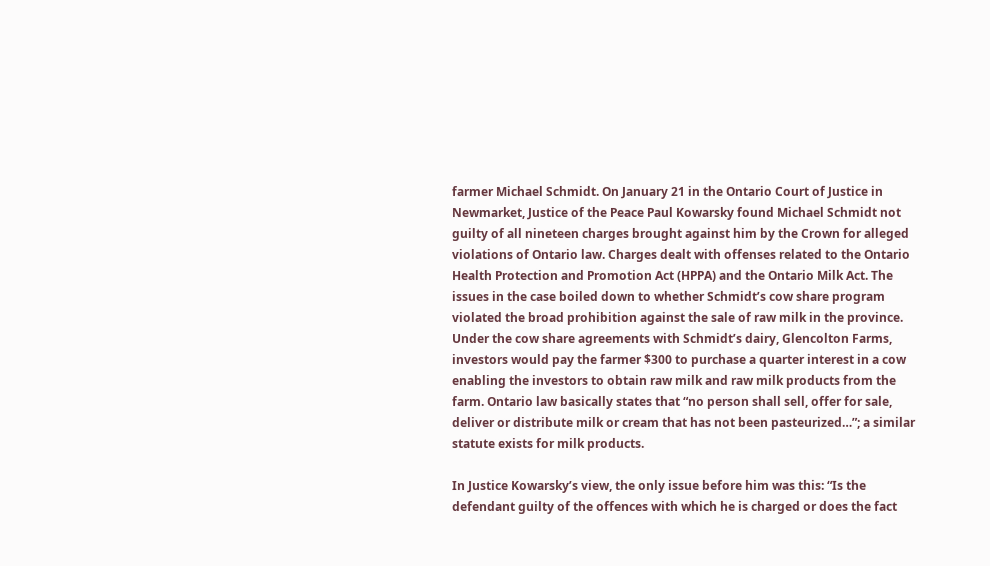farmer Michael Schmidt. On January 21 in the Ontario Court of Justice in Newmarket, Justice of the Peace Paul Kowarsky found Michael Schmidt not guilty of all nineteen charges brought against him by the Crown for alleged violations of Ontario law. Charges dealt with offenses related to the Ontario Health Protection and Promotion Act (HPPA) and the Ontario Milk Act. The issues in the case boiled down to whether Schmidt’s cow share program violated the broad prohibition against the sale of raw milk in the province. Under the cow share agreements with Schmidt’s dairy, Glencolton Farms, investors would pay the farmer $300 to purchase a quarter interest in a cow enabling the investors to obtain raw milk and raw milk products from the farm. Ontario law basically states that “no person shall sell, offer for sale, deliver or distribute milk or cream that has not been pasteurized…”; a similar statute exists for milk products.

In Justice Kowarsky’s view, the only issue before him was this: “Is the defendant guilty of the offences with which he is charged or does the fact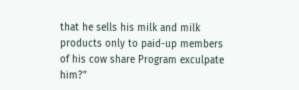that he sells his milk and milk products only to paid-up members of his cow share Program exculpate him?”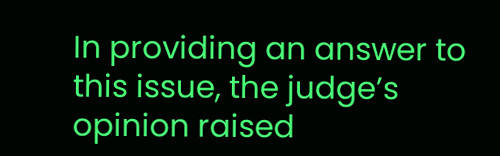In providing an answer to this issue, the judge’s opinion raised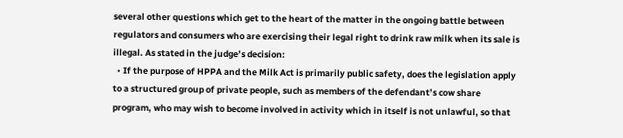several other questions which get to the heart of the matter in the ongoing battle between regulators and consumers who are exercising their legal right to drink raw milk when its sale is illegal. As stated in the judge’s decision:
  • If the purpose of HPPA and the Milk Act is primarily public safety, does the legislation apply to a structured group of private people, such as members of the defendant’s cow share program, who may wish to become involved in activity which in itself is not unlawful, so that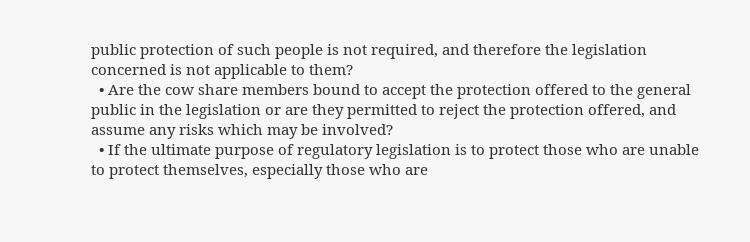public protection of such people is not required, and therefore the legislation concerned is not applicable to them?
  • Are the cow share members bound to accept the protection offered to the general public in the legislation or are they permitted to reject the protection offered, and assume any risks which may be involved?
  • If the ultimate purpose of regulatory legislation is to protect those who are unable to protect themselves, especially those who are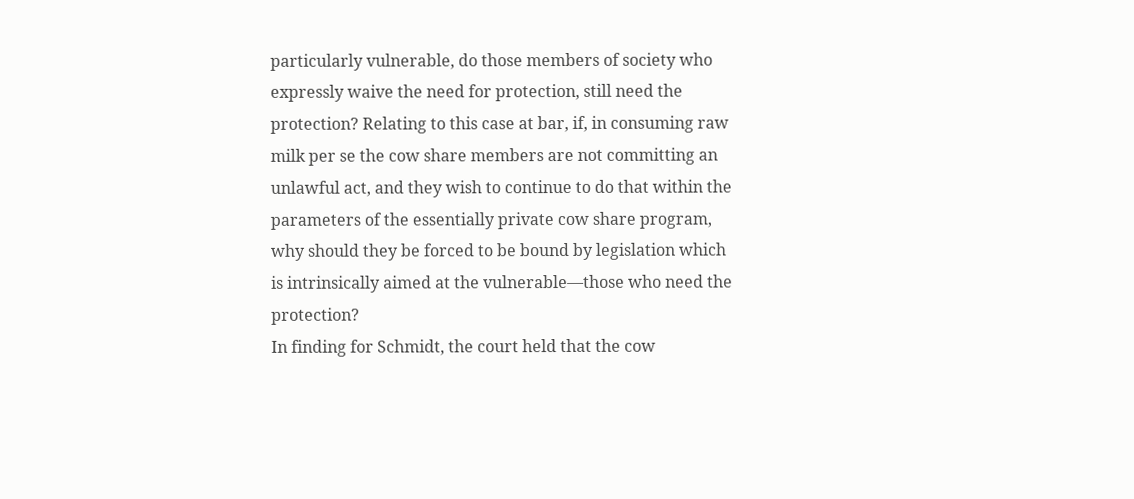particularly vulnerable, do those members of society who expressly waive the need for protection, still need the protection? Relating to this case at bar, if, in consuming raw milk per se the cow share members are not committing an unlawful act, and they wish to continue to do that within the parameters of the essentially private cow share program, why should they be forced to be bound by legislation which is intrinsically aimed at the vulnerable—those who need the protection?
In finding for Schmidt, the court held that the cow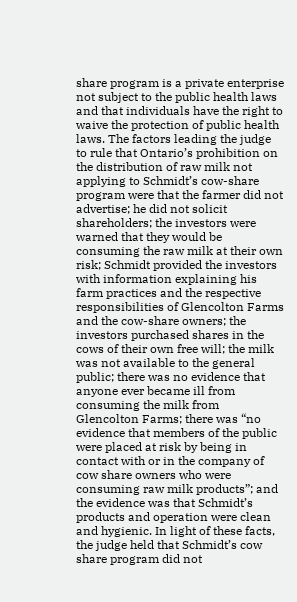share program is a private enterprise not subject to the public health laws and that individuals have the right to waive the protection of public health laws. The factors leading the judge to rule that Ontario’s prohibition on the distribution of raw milk not applying to Schmidt’s cow-share program were that the farmer did not advertise; he did not solicit shareholders; the investors were warned that they would be consuming the raw milk at their own risk; Schmidt provided the investors with information explaining his farm practices and the respective responsibilities of Glencolton Farms and the cow-share owners; the investors purchased shares in the cows of their own free will; the milk was not available to the general public; there was no evidence that anyone ever became ill from consuming the milk from Glencolton Farms; there was “no evidence that members of the public were placed at risk by being in contact with or in the company of cow share owners who were consuming raw milk products”; and the evidence was that Schmidt’s products and operation were clean and hygienic. In light of these facts, the judge held that Schmidt’s cow share program did not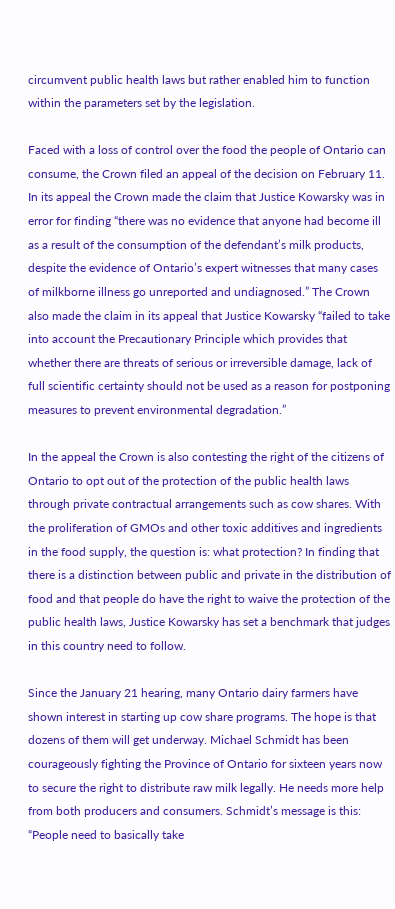circumvent public health laws but rather enabled him to function within the parameters set by the legislation.

Faced with a loss of control over the food the people of Ontario can consume, the Crown filed an appeal of the decision on February 11. In its appeal the Crown made the claim that Justice Kowarsky was in error for finding “there was no evidence that anyone had become ill as a result of the consumption of the defendant’s milk products, despite the evidence of Ontario’s expert witnesses that many cases of milkborne illness go unreported and undiagnosed.” The Crown also made the claim in its appeal that Justice Kowarsky “failed to take into account the Precautionary Principle which provides that whether there are threats of serious or irreversible damage, lack of full scientific certainty should not be used as a reason for postponing measures to prevent environmental degradation.”

In the appeal the Crown is also contesting the right of the citizens of Ontario to opt out of the protection of the public health laws through private contractual arrangements such as cow shares. With the proliferation of GMOs and other toxic additives and ingredients in the food supply, the question is: what protection? In finding that there is a distinction between public and private in the distribution of food and that people do have the right to waive the protection of the public health laws, Justice Kowarsky has set a benchmark that judges in this country need to follow.

Since the January 21 hearing, many Ontario dairy farmers have shown interest in starting up cow share programs. The hope is that dozens of them will get underway. Michael Schmidt has been courageously fighting the Province of Ontario for sixteen years now to secure the right to distribute raw milk legally. He needs more help from both producers and consumers. Schmidt’s message is this: “People need to basically take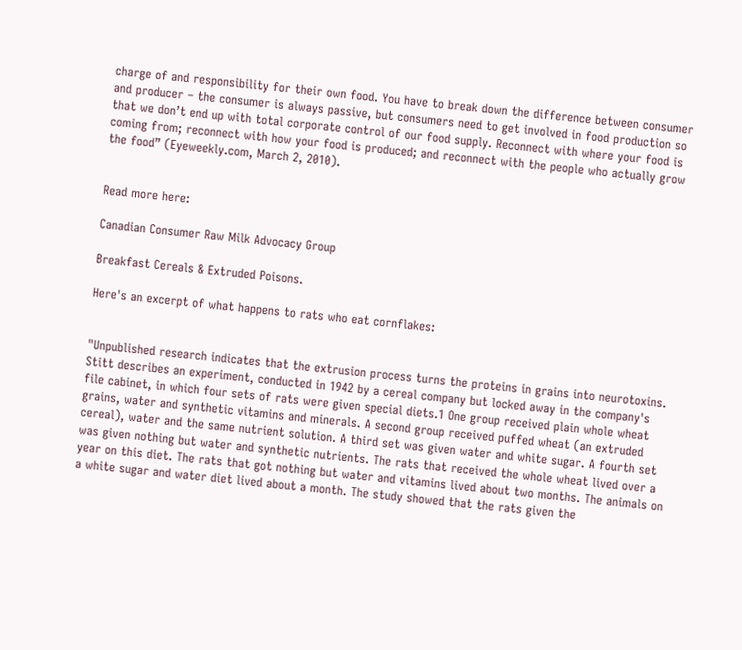charge of and responsibility for their own food. You have to break down the difference between consumer and producer – the consumer is always passive, but consumers need to get involved in food production so that we don’t end up with total corporate control of our food supply. Reconnect with where your food is coming from; reconnect with how your food is produced; and reconnect with the people who actually grow the food” (Eyeweekly.com, March 2, 2010).


Read more here:

Canadian Consumer Raw Milk Advocacy Group

Breakfast Cereals & Extruded Poisons.

Here's an excerpt of what happens to rats who eat cornflakes:


"Unpublished research indicates that the extrusion process turns the proteins in grains into neurotoxins. Stitt describes an experiment, conducted in 1942 by a cereal company but locked away in the company's file cabinet, in which four sets of rats were given special diets.1 One group received plain whole wheat grains, water and synthetic vitamins and minerals. A second group received puffed wheat (an extruded cereal), water and the same nutrient solution. A third set was given water and white sugar. A fourth set was given nothing but water and synthetic nutrients. The rats that received the whole wheat lived over a year on this diet. The rats that got nothing but water and vitamins lived about two months. The animals on a white sugar and water diet lived about a month. The study showed that the rats given the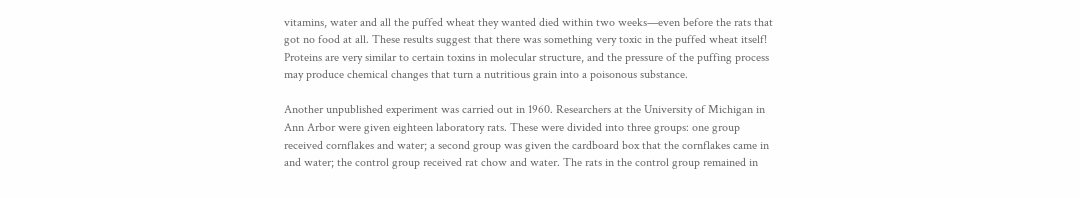vitamins, water and all the puffed wheat they wanted died within two weeks—even before the rats that got no food at all. These results suggest that there was something very toxic in the puffed wheat itself! Proteins are very similar to certain toxins in molecular structure, and the pressure of the puffing process may produce chemical changes that turn a nutritious grain into a poisonous substance.

Another unpublished experiment was carried out in 1960. Researchers at the University of Michigan in Ann Arbor were given eighteen laboratory rats. These were divided into three groups: one group received cornflakes and water; a second group was given the cardboard box that the cornflakes came in and water; the control group received rat chow and water. The rats in the control group remained in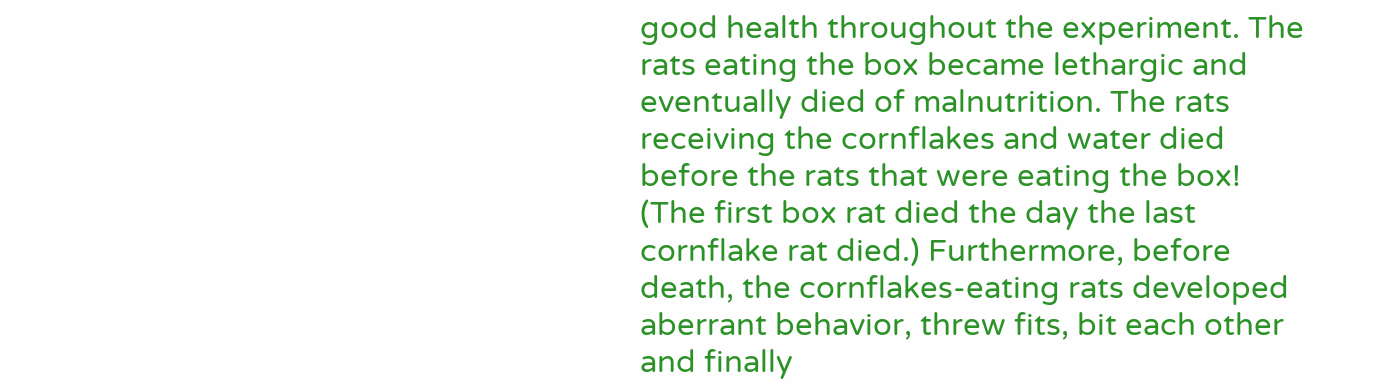good health throughout the experiment. The rats eating the box became lethargic and eventually died of malnutrition. The rats receiving the cornflakes and water died before the rats that were eating the box! (The first box rat died the day the last cornflake rat died.) Furthermore, before death, the cornflakes-eating rats developed aberrant behavior, threw fits, bit each other and finally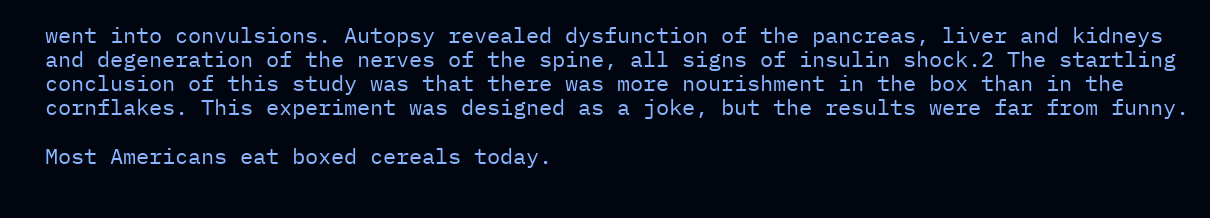went into convulsions. Autopsy revealed dysfunction of the pancreas, liver and kidneys and degeneration of the nerves of the spine, all signs of insulin shock.2 The startling conclusion of this study was that there was more nourishment in the box than in the cornflakes. This experiment was designed as a joke, but the results were far from funny.

Most Americans eat boxed cereals today.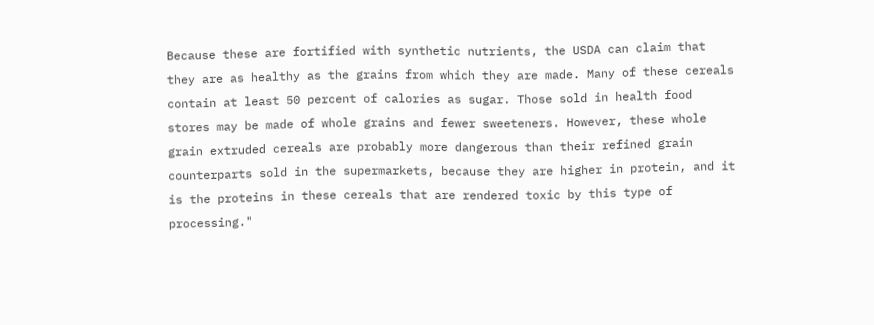Because these are fortified with synthetic nutrients, the USDA can claim that they are as healthy as the grains from which they are made. Many of these cereals contain at least 50 percent of calories as sugar. Those sold in health food stores may be made of whole grains and fewer sweeteners. However, these whole grain extruded cereals are probably more dangerous than their refined grain counterparts sold in the supermarkets, because they are higher in protein, and it is the proteins in these cereals that are rendered toxic by this type of processing."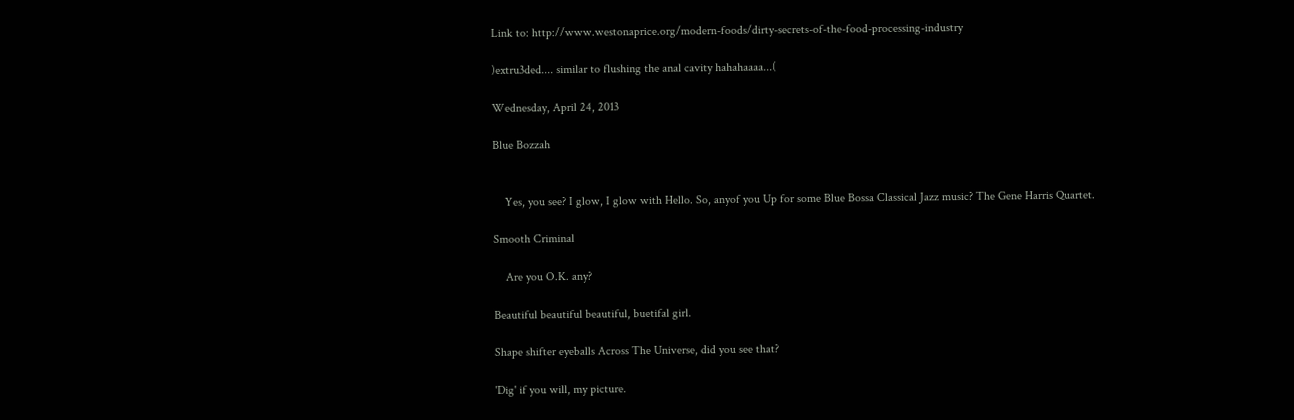Link to: http://www.westonaprice.org/modern-foods/dirty-secrets-of-the-food-processing-industry

)extru3ded.... similar to flushing the anal cavity hahahaaaa...(

Wednesday, April 24, 2013

Blue Bozzah


    Yes, you see? I glow, I glow with Hello. So, anyof you Up for some Blue Bossa Classical Jazz music? The Gene Harris Quartet.

Smooth Criminal

    Are you O.K. any?

Beautiful beautiful beautiful, buetifal girl.

Shape shifter eyeballs Across The Universe, did you see that?

'Dig' if you will, my picture.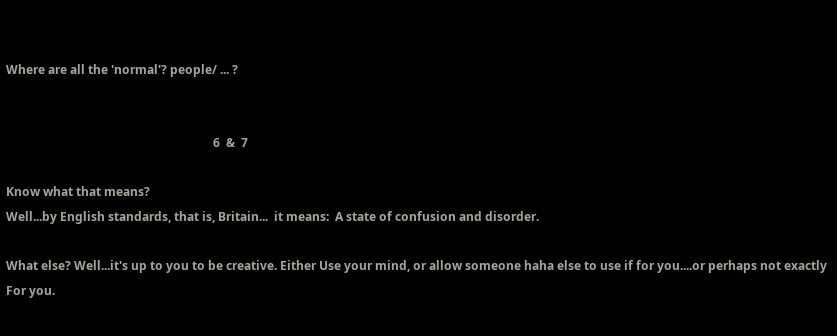Where are all the 'normal'? people/ ... ?


                                                                     6  &  7

Know what that means?
Well...by English standards, that is, Britain...  it means:  A state of confusion and disorder.

What else? Well...it's up to you to be creative. Either Use your mind, or allow someone haha else to use if for you....or perhaps not exactly For you.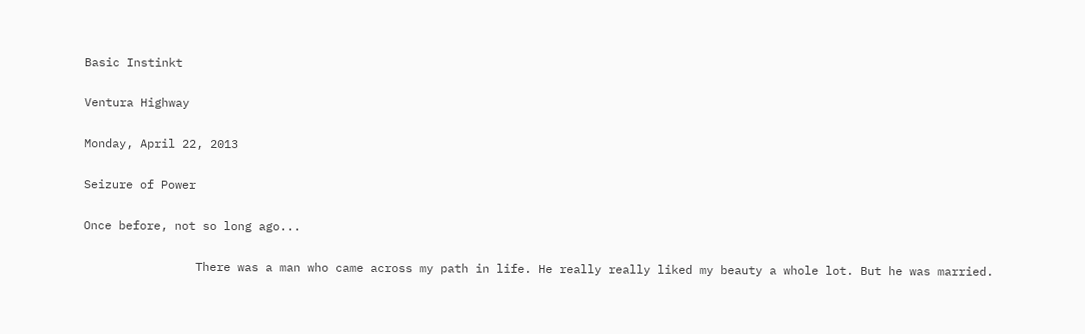Basic Instinkt

Ventura Highway

Monday, April 22, 2013

Seizure of Power

Once before, not so long ago...

                There was a man who came across my path in life. He really really liked my beauty a whole lot. But he was married.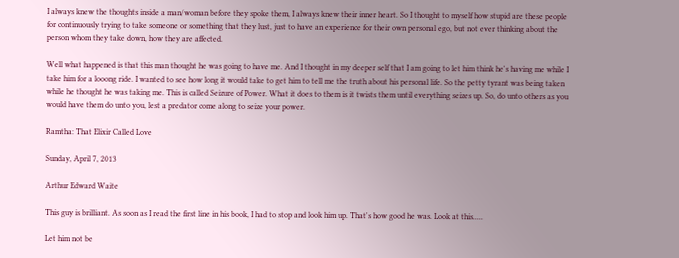I always knew the thoughts inside a man/woman before they spoke them, I always knew their inner heart. So I thought to myself how stupid are these people for continuously trying to take someone or something that they lust, just to have an experience for their own personal ego, but not ever thinking about the person whom they take down, how they are affected.

Well what happened is that this man thought he was going to have me. And I thought in my deeper self that I am going to let him think he's having me while I take him for a looong ride. I wanted to see how long it would take to get him to tell me the truth about his personal life. So the petty tyrant was being taken while he thought he was taking me. This is called Seizure of Power. What it does to them is it twists them until everything seizes up. So, do unto others as you would have them do unto you, lest a predator come along to seize your power.

Ramtha: That Elixir Called Love

Sunday, April 7, 2013

Arthur Edward Waite

This guy is brilliant. As soon as I read the first line in his book, I had to stop and look him up. That's how good he was. Look at this.....

Let him not be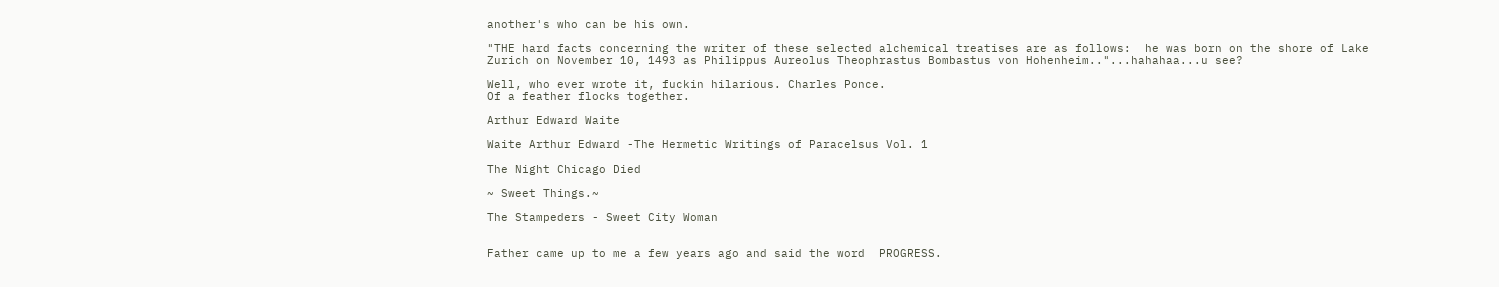another's who can be his own.

"THE hard facts concerning the writer of these selected alchemical treatises are as follows:  he was born on the shore of Lake Zurich on November 10, 1493 as Philippus Aureolus Theophrastus Bombastus von Hohenheim.."...hahahaa...u see?

Well, who ever wrote it, fuckin hilarious. Charles Ponce.
Of a feather flocks together.

Arthur Edward Waite

Waite Arthur Edward -The Hermetic Writings of Paracelsus Vol. 1

The Night Chicago Died

~ Sweet Things.~

The Stampeders - Sweet City Woman


Father came up to me a few years ago and said the word  PROGRESS.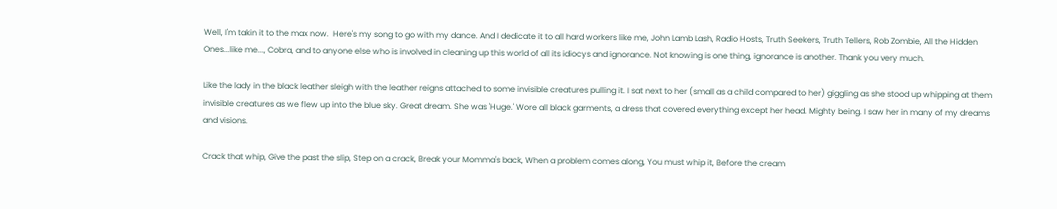Well, I'm takin it to the max now.  Here's my song to go with my dance. And I dedicate it to all hard workers like me, John Lamb Lash, Radio Hosts, Truth Seekers, Truth Tellers, Rob Zombie, All the Hidden Ones...like me..., Cobra, and to anyone else who is involved in cleaning up this world of all its idiocys and ignorance. Not knowing is one thing, ignorance is another. Thank you very much.

Like the lady in the black leather sleigh with the leather reigns attached to some invisible creatures pulling it. I sat next to her (small as a child compared to her) giggling as she stood up whipping at them invisible creatures as we flew up into the blue sky. Great dream. She was 'Huge.' Wore all black garments, a dress that covered everything except her head. Mighty being. I saw her in many of my dreams and visions.

Crack that whip, Give the past the slip, Step on a crack, Break your Momma's back, When a problem comes along, You must whip it, Before the cream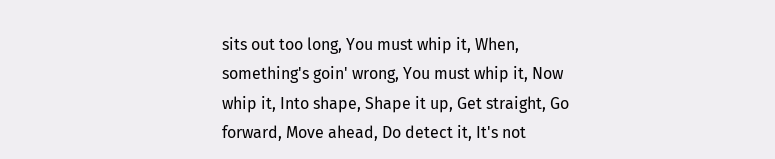sits out too long, You must whip it, When, something's goin' wrong, You must whip it, Now whip it, Into shape, Shape it up, Get straight, Go forward, Move ahead, Do detect it, It's not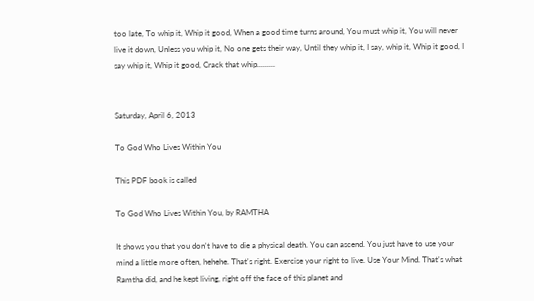too late, To whip it, Whip it good, When a good time turns around, You must whip it, You will never live it down, Unless you whip it, No one gets their way, Until they whip it, I say, whip it, Whip it good, I say whip it, Whip it good, Crack that whip.........


Saturday, April 6, 2013

To God Who Lives Within You

This PDF book is called

To God Who Lives Within You, by RAMTHA

It shows you that you don't have to die a physical death. You can ascend. You just have to use your mind a little more often, hehehe. That's right. Exercise your right to live. Use Your Mind. That's what Ramtha did, and he kept living, right off the face of this planet and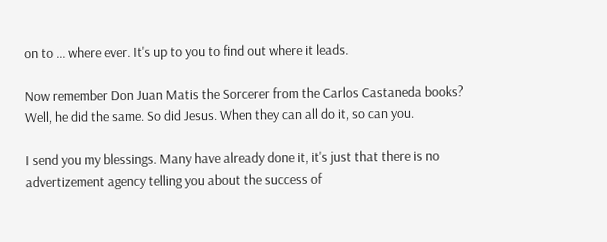on to ... where ever. It's up to you to find out where it leads.

Now remember Don Juan Matis the Sorcerer from the Carlos Castaneda books? Well, he did the same. So did Jesus. When they can all do it, so can you.

I send you my blessings. Many have already done it, it's just that there is no advertizement agency telling you about the success of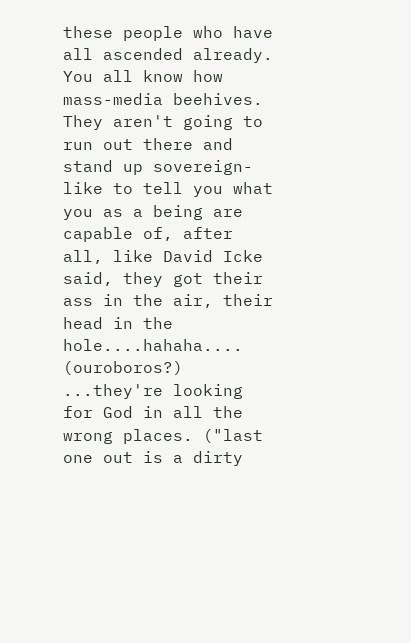these people who have all ascended already. You all know how mass-media beehives. They aren't going to run out there and stand up sovereign-like to tell you what you as a being are capable of, after all, like David Icke said, they got their ass in the air, their head in the hole....hahaha.... (ouroboros?) ...they're looking for God in all the wrong places. ("last one out is a dirty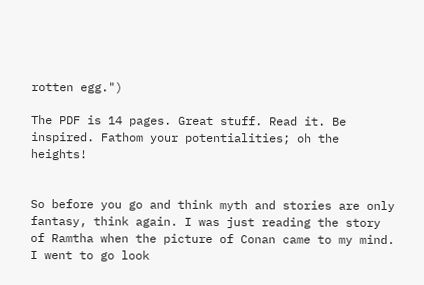rotten egg.")

The PDF is 14 pages. Great stuff. Read it. Be inspired. Fathom your potentialities; oh the heights!


So before you go and think myth and stories are only fantasy, think again. I was just reading the story of Ramtha when the picture of Conan came to my mind. I went to go look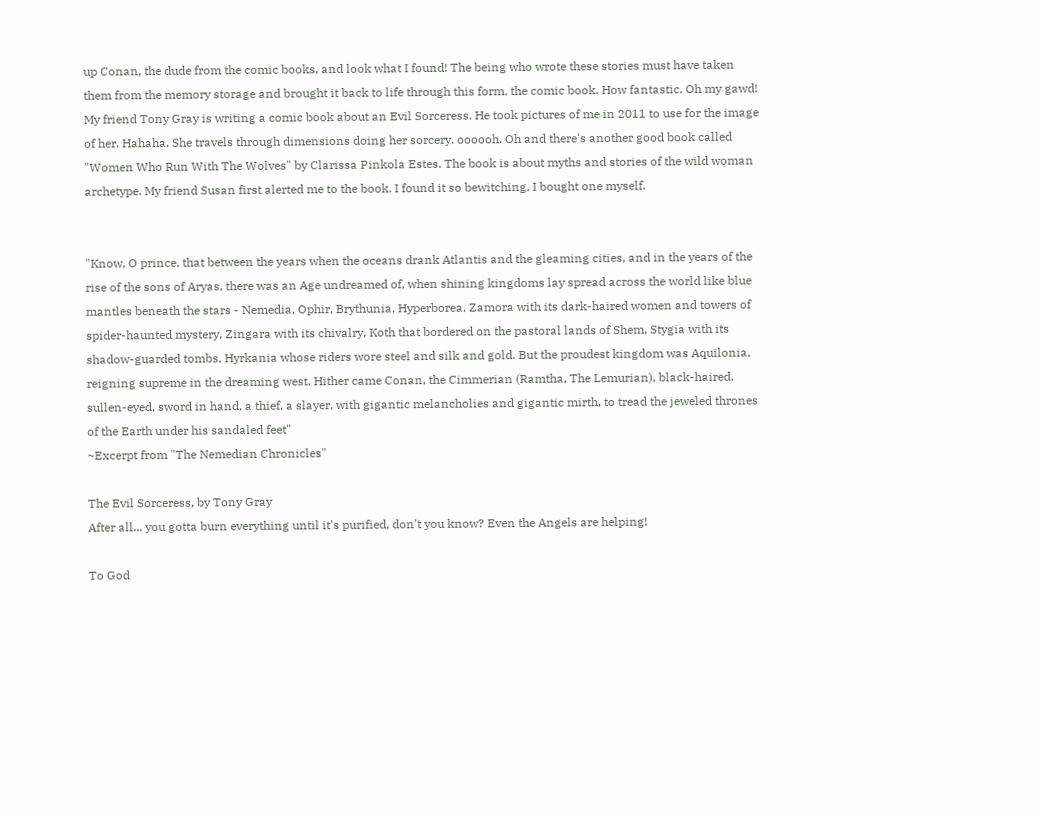up Conan, the dude from the comic books, and look what I found! The being who wrote these stories must have taken them from the memory storage and brought it back to life through this form, the comic book. How fantastic. Oh my gawd! My friend Tony Gray is writing a comic book about an Evil Sorceress. He took pictures of me in 2011 to use for the image of her. Hahaha. She travels through dimensions doing her sorcery. oooooh. Oh and there's another good book called "Women Who Run With The Wolves" by Clarissa Pinkola Estes. The book is about myths and stories of the wild woman archetype. My friend Susan first alerted me to the book. I found it so bewitching, I bought one myself.


"Know, O prince, that between the years when the oceans drank Atlantis and the gleaming cities, and in the years of the rise of the sons of Aryas, there was an Age undreamed of, when shining kingdoms lay spread across the world like blue mantles beneath the stars - Nemedia, Ophir, Brythunia, Hyperborea, Zamora with its dark-haired women and towers of spider-haunted mystery, Zingara with its chivalry, Koth that bordered on the pastoral lands of Shem, Stygia with its shadow-guarded tombs, Hyrkania whose riders wore steel and silk and gold. But the proudest kingdom was Aquilonia, reigning supreme in the dreaming west. Hither came Conan, the Cimmerian (Ramtha, The Lemurian), black-haired, sullen-eyed, sword in hand, a thief, a slayer, with gigantic melancholies and gigantic mirth, to tread the jeweled thrones of the Earth under his sandaled feet"
~Excerpt from "The Nemedian Chronicles"

The Evil Sorceress, by Tony Gray
After all... you gotta burn everything until it's purified, don't you know? Even the Angels are helping!

To God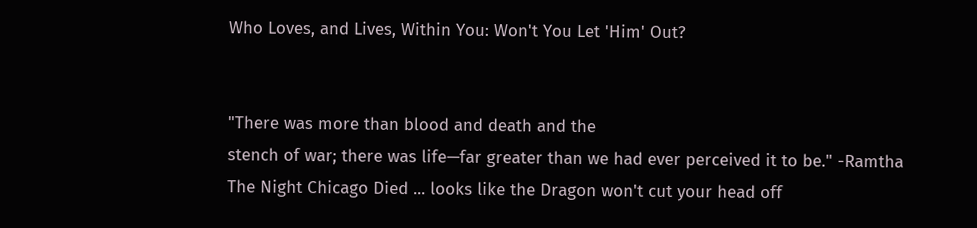Who Loves, and Lives, Within You: Won't You Let 'Him' Out?


"There was more than blood and death and the
stench of war; there was life—far greater than we had ever perceived it to be." -Ramtha
The Night Chicago Died ... looks like the Dragon won't cut your head off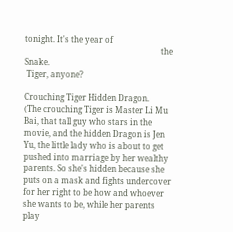tonight. It's the year of
                                                                    the Snake.
 Tiger, anyone?

Crouching Tiger Hidden Dragon.
(The crouching Tiger is Master Li Mu Bai, that tall guy who stars in the movie, and the hidden Dragon is Jen Yu, the little lady who is about to get pushed into marriage by her wealthy parents. So she's hidden because she puts on a mask and fights undercover for her right to be how and whoever she wants to be, while her parents play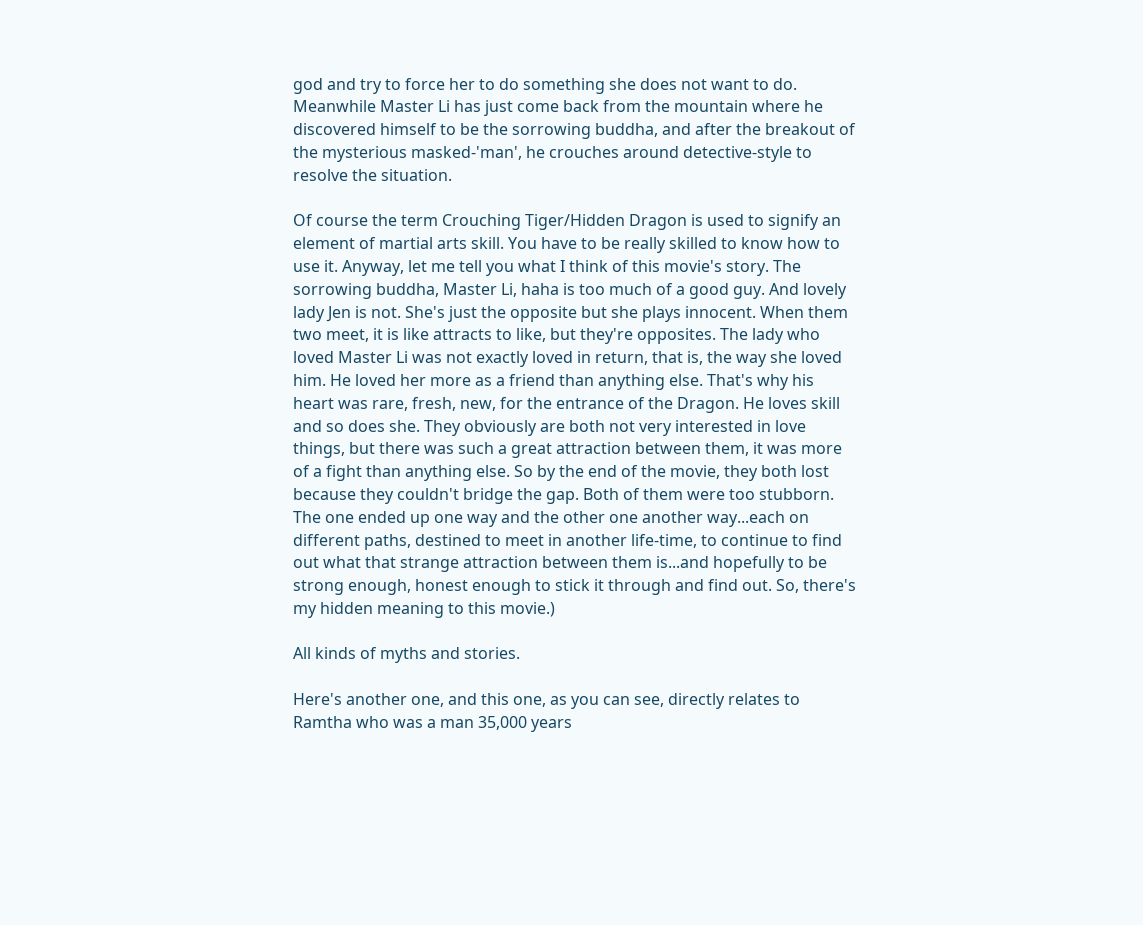god and try to force her to do something she does not want to do. Meanwhile Master Li has just come back from the mountain where he discovered himself to be the sorrowing buddha, and after the breakout of the mysterious masked-'man', he crouches around detective-style to resolve the situation.

Of course the term Crouching Tiger/Hidden Dragon is used to signify an element of martial arts skill. You have to be really skilled to know how to use it. Anyway, let me tell you what I think of this movie's story. The sorrowing buddha, Master Li, haha is too much of a good guy. And lovely lady Jen is not. She's just the opposite but she plays innocent. When them two meet, it is like attracts to like, but they're opposites. The lady who loved Master Li was not exactly loved in return, that is, the way she loved him. He loved her more as a friend than anything else. That's why his heart was rare, fresh, new, for the entrance of the Dragon. He loves skill and so does she. They obviously are both not very interested in love things, but there was such a great attraction between them, it was more of a fight than anything else. So by the end of the movie, they both lost because they couldn't bridge the gap. Both of them were too stubborn. The one ended up one way and the other one another way...each on different paths, destined to meet in another life-time, to continue to find out what that strange attraction between them is...and hopefully to be strong enough, honest enough to stick it through and find out. So, there's my hidden meaning to this movie.)

All kinds of myths and stories.

Here's another one, and this one, as you can see, directly relates to Ramtha who was a man 35,000 years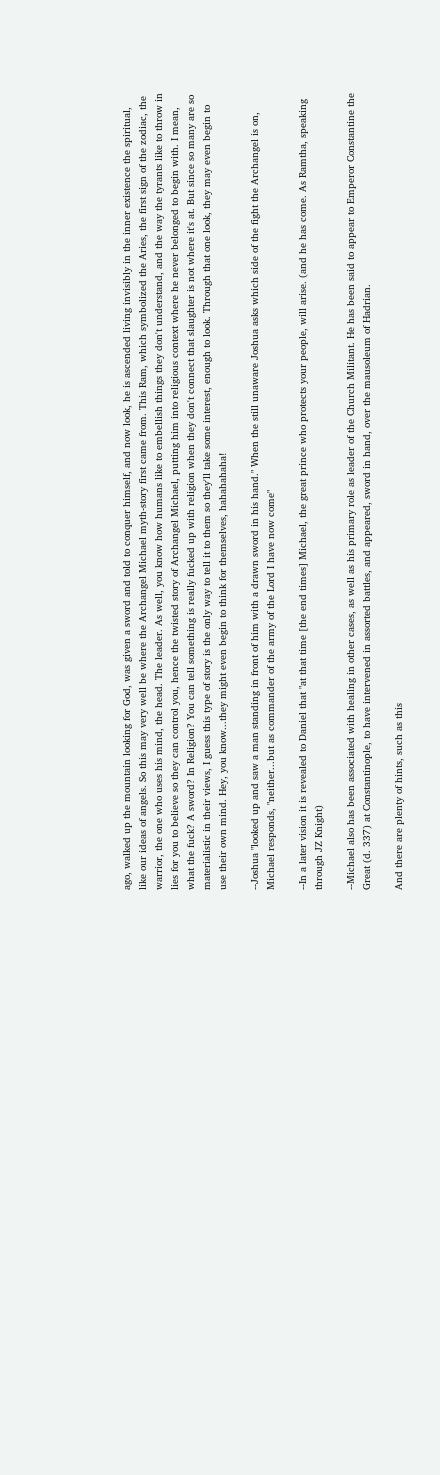ago, walked up the mountain looking for God, was given a sword and told to conquer himself, and now look, he is ascended living invisibly in the inner existence the spiritual, like our ideas of angels. So this may very well be where the Archangel Michael myth-story first came from. This Ram, which symbolized the Aries, the first sign of the zodiac, the warrior, the one who uses his mind, the head. The leader. As well, you know how humans like to embellish things they don't understand, and the way the tyrants like to throw in lies for you to believe so they can control you, hence the twisted story of Archangel Michael, putting him into religious context where he never belonged to begin with. I mean, what the fuck? A sword? In Religion? You can tell something is really fucked up with religion when they don't connect that slaughter is not where it's at. But since so many are so materialistic in their views, I guess this type of story is the only way to tell it to them so they'll take some interest, enough to look. Through that one look, they may even begin to use their own mind. Hey, you know...they might even begin to think for themselves, hahahahaha!

--Joshua "looked up and saw a man standing in front of him with a drawn sword in his hand." When the still unaware Joshua asks which side of the fight the Archangel is on, Michael responds, "neither...but as commander of the army of the Lord I have now come"

--In a later vision it is revealed to Daniel that "at that time [the end times] Michael, the great prince who protects your people, will arise. (and he has come. As Ramtha, speaking through JZ Knight)

--Michael also has been associated with healing in other cases, as well as his primary role as leader of the Church Militant. He has been said to appear to Emperor Constantine the Great (d. 337) at Constantinople, to have intervened in assorted battles, and appeared, sword in hand, over the mausoleum of Hadrian.

And there are plenty of hints, such as this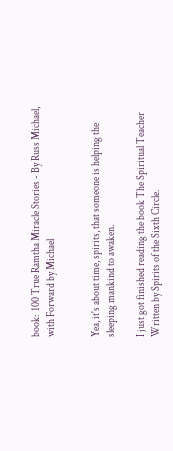book:  100 True Ramtha Miracle Stories - By Russ Michael, with Forward by Michael


Yea, it's about time, spirits, that someone is helping the sleeping mankind to awaken.

I just got finished reading the book The Spiritual Teacher Written by Spirits of the Sixth Circle.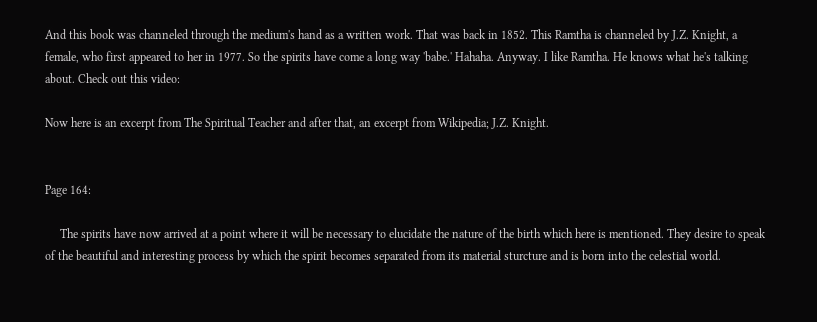And this book was channeled through the medium's hand as a written work. That was back in 1852. This Ramtha is channeled by J.Z. Knight, a female, who first appeared to her in 1977. So the spirits have come a long way 'babe.' Hahaha. Anyway. I like Ramtha. He knows what he's talking about. Check out this video:

Now here is an excerpt from The Spiritual Teacher and after that, an excerpt from Wikipedia; J.Z. Knight.


Page 164:

     The spirits have now arrived at a point where it will be necessary to elucidate the nature of the birth which here is mentioned. They desire to speak of the beautiful and interesting process by which the spirit becomes separated from its material sturcture and is born into the celestial world.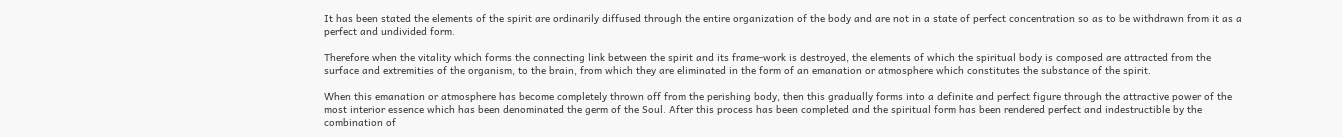It has been stated the elements of the spirit are ordinarily diffused through the entire organization of the body and are not in a state of perfect concentration so as to be withdrawn from it as a perfect and undivided form.

Therefore when the vitality which forms the connecting link between the spirit and its frame-work is destroyed, the elements of which the spiritual body is composed are attracted from the surface and extremities of the organism, to the brain, from which they are eliminated in the form of an emanation or atmosphere which constitutes the substance of the spirit.

When this emanation or atmosphere has become completely thrown off from the perishing body, then this gradually forms into a definite and perfect figure through the attractive power of the most interior essence which has been denominated the germ of the Soul. After this process has been completed and the spiritual form has been rendered perfect and indestructible by the combination of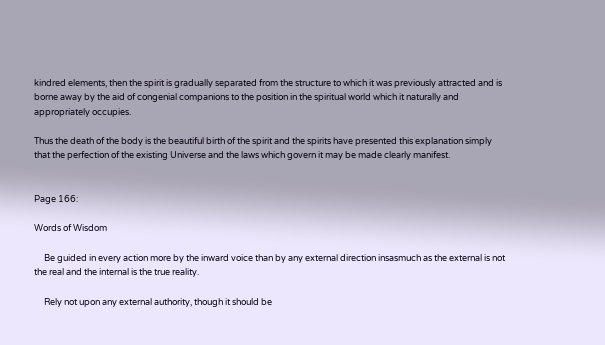kindred elements, then the spirit is gradually separated from the structure to which it was previously attracted and is borne away by the aid of congenial companions to the position in the spiritual world which it naturally and appropriately occupies.

Thus the death of the body is the beautiful birth of the spirit and the spirits have presented this explanation simply that the perfection of the existing Universe and the laws which govern it may be made clearly manifest.


Page 166:

Words of Wisdom

     Be guided in every action more by the inward voice than by any external direction insasmuch as the external is not the real and the internal is the true reality.

     Rely not upon any external authority, though it should be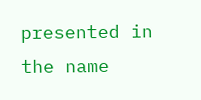presented in the name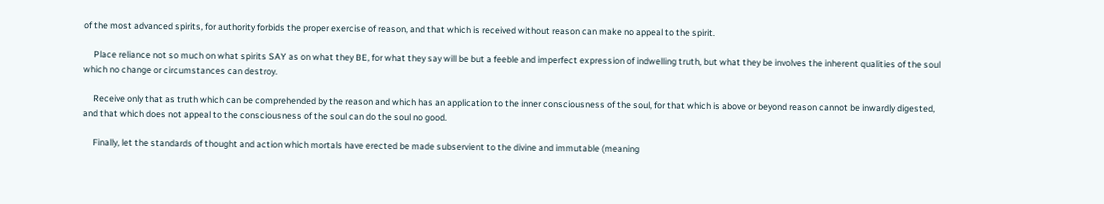of the most advanced spirits, for authority forbids the proper exercise of reason, and that which is received without reason can make no appeal to the spirit.

     Place reliance not so much on what spirits SAY as on what they BE, for what they say will be but a feeble and imperfect expression of indwelling truth, but what they be involves the inherent qualities of the soul which no change or circumstances can destroy.

     Receive only that as truth which can be comprehended by the reason and which has an application to the inner consciousness of the soul, for that which is above or beyond reason cannot be inwardly digested, and that which does not appeal to the consciousness of the soul can do the soul no good.

     Finally, let the standards of thought and action which mortals have erected be made subservient to the divine and immutable (meaning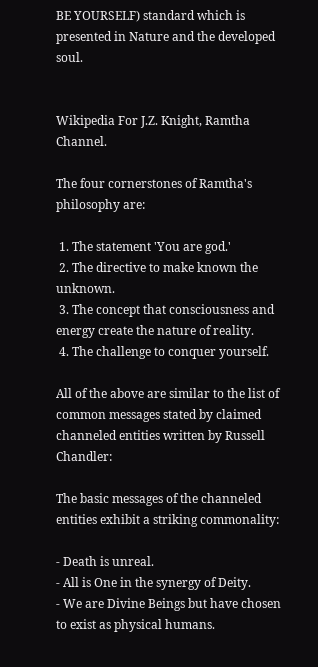BE YOURSELF) standard which is presented in Nature and the developed soul.


Wikipedia For J.Z. Knight, Ramtha Channel.

The four cornerstones of Ramtha's philosophy are:

 1. The statement 'You are god.'
 2. The directive to make known the unknown.
 3. The concept that consciousness and energy create the nature of reality.
 4. The challenge to conquer yourself.

All of the above are similar to the list of common messages stated by claimed channeled entities written by Russell Chandler:

The basic messages of the channeled entities exhibit a striking commonality:

- Death is unreal.
- All is One in the synergy of Deity.
- We are Divine Beings but have chosen to exist as physical humans.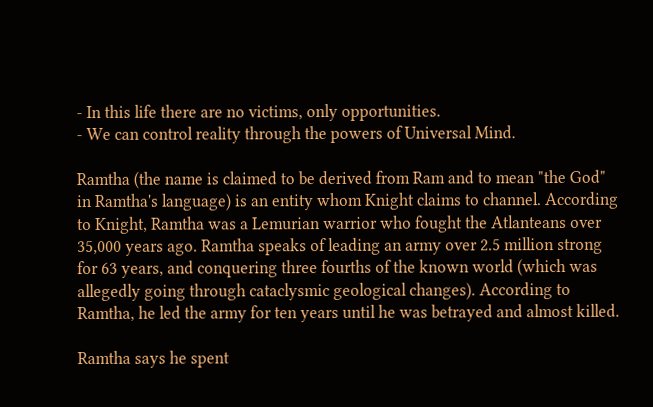- In this life there are no victims, only opportunities.
- We can control reality through the powers of Universal Mind.

Ramtha (the name is claimed to be derived from Ram and to mean "the God" in Ramtha's language) is an entity whom Knight claims to channel. According to Knight, Ramtha was a Lemurian warrior who fought the Atlanteans over 35,000 years ago. Ramtha speaks of leading an army over 2.5 million strong for 63 years, and conquering three fourths of the known world (which was allegedly going through cataclysmic geological changes). According to Ramtha, he led the army for ten years until he was betrayed and almost killed.

Ramtha says he spent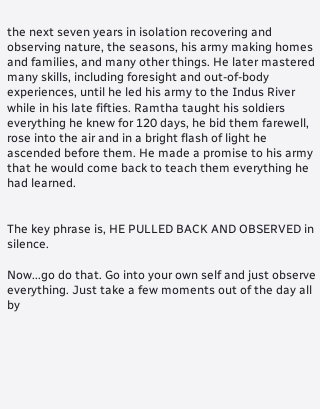the next seven years in isolation recovering and observing nature, the seasons, his army making homes and families, and many other things. He later mastered many skills, including foresight and out-of-body experiences, until he led his army to the Indus River while in his late fifties. Ramtha taught his soldiers everything he knew for 120 days, he bid them farewell, rose into the air and in a bright flash of light he ascended before them. He made a promise to his army that he would come back to teach them everything he had learned.


The key phrase is, HE PULLED BACK AND OBSERVED in silence.

Now...go do that. Go into your own self and just observe everything. Just take a few moments out of the day all by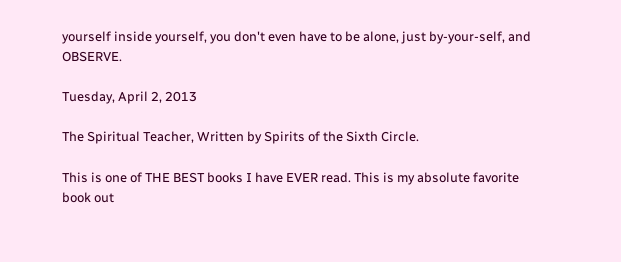yourself inside yourself, you don't even have to be alone, just by-your-self, and OBSERVE.

Tuesday, April 2, 2013

The Spiritual Teacher, Written by Spirits of the Sixth Circle.

This is one of THE BEST books I have EVER read. This is my absolute favorite book out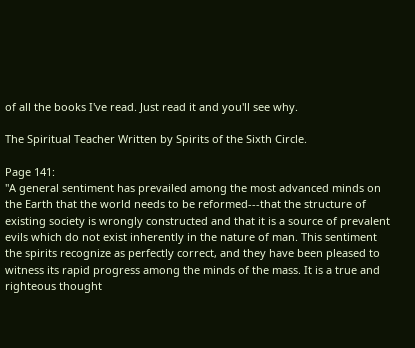of all the books I've read. Just read it and you'll see why.

The Spiritual Teacher Written by Spirits of the Sixth Circle.

Page 141:
"A general sentiment has prevailed among the most advanced minds on the Earth that the world needs to be reformed---that the structure of existing society is wrongly constructed and that it is a source of prevalent evils which do not exist inherently in the nature of man. This sentiment the spirits recognize as perfectly correct, and they have been pleased to witness its rapid progress among the minds of the mass. It is a true and righteous thought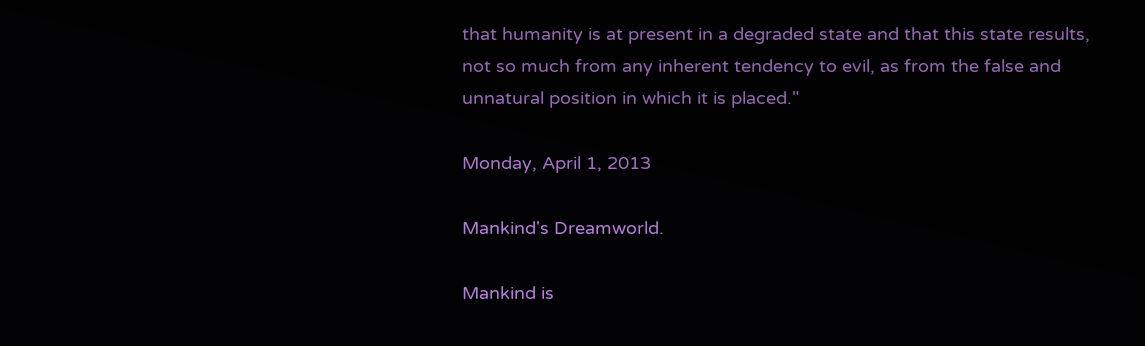that humanity is at present in a degraded state and that this state results, not so much from any inherent tendency to evil, as from the false and unnatural position in which it is placed."

Monday, April 1, 2013

Mankind's Dreamworld.

Mankind is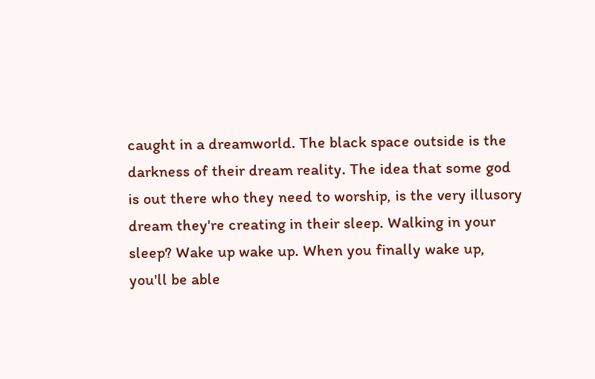caught in a dreamworld. The black space outside is the darkness of their dream reality. The idea that some god is out there who they need to worship, is the very illusory dream they're creating in their sleep. Walking in your sleep? Wake up wake up. When you finally wake up, you'll be able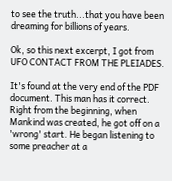to see the truth...that you have been dreaming for billions of years.

Ok, so this next excerpt, I got from UFO CONTACT FROM THE PLEIADES.

It's found at the very end of the PDF document. This man has it correct. Right from the beginning, when Mankind was created, he got off on a 'wrong' start. He began listening to some preacher at a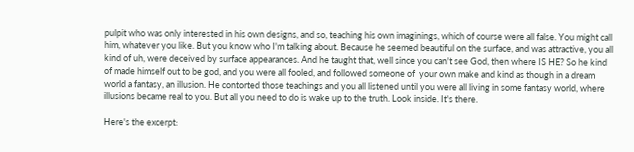pulpit who was only interested in his own designs, and so, teaching his own imaginings, which of course were all false. You might call him, whatever you like. But you know who I'm talking about. Because he seemed beautiful on the surface, and was attractive, you all kind of uh, were deceived by surface appearances. And he taught that, well since you can't see God, then where IS HE? So he kind of made himself out to be god, and you were all fooled, and followed someone of  your own make and kind as though in a dream world a fantasy, an illusion. He contorted those teachings and you all listened until you were all living in some fantasy world, where illusions became real to you. But all you need to do is wake up to the truth. Look inside. It's there.

Here's the excerpt: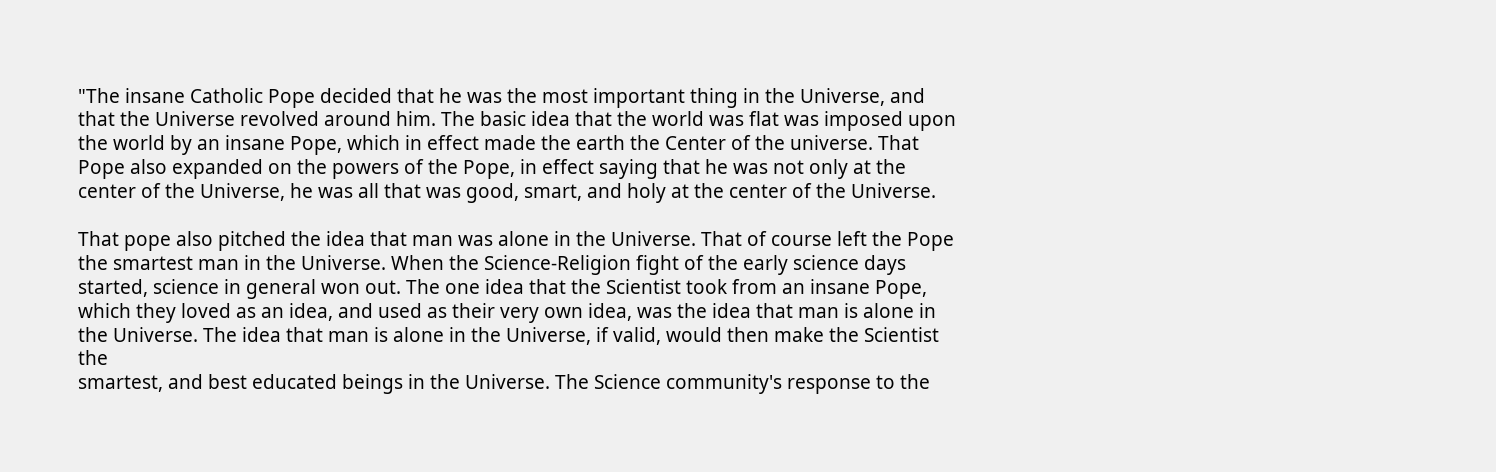"The insane Catholic Pope decided that he was the most important thing in the Universe, and
that the Universe revolved around him. The basic idea that the world was flat was imposed upon
the world by an insane Pope, which in effect made the earth the Center of the universe. That
Pope also expanded on the powers of the Pope, in effect saying that he was not only at the
center of the Universe, he was all that was good, smart, and holy at the center of the Universe.

That pope also pitched the idea that man was alone in the Universe. That of course left the Pope
the smartest man in the Universe. When the Science-Religion fight of the early science days
started, science in general won out. The one idea that the Scientist took from an insane Pope,
which they loved as an idea, and used as their very own idea, was the idea that man is alone in
the Universe. The idea that man is alone in the Universe, if valid, would then make the Scientist the
smartest, and best educated beings in the Universe. The Science community's response to the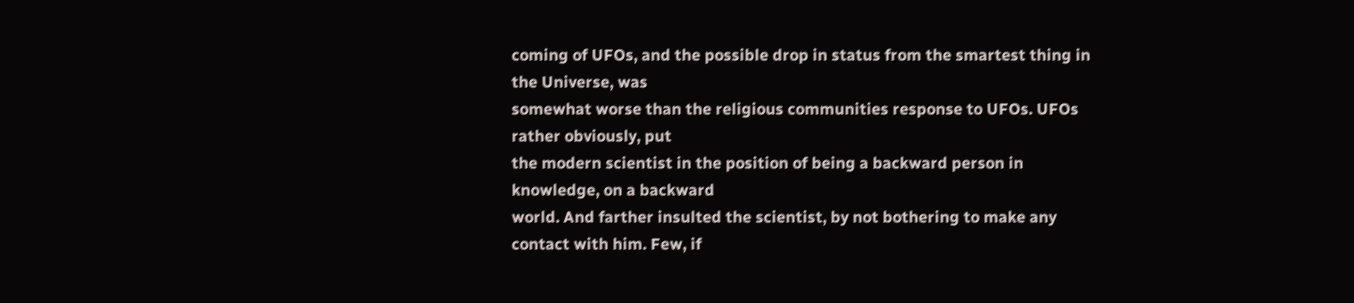coming of UFOs, and the possible drop in status from the smartest thing in the Universe, was
somewhat worse than the religious communities response to UFOs. UFOs rather obviously, put
the modern scientist in the position of being a backward person in knowledge, on a backward
world. And farther insulted the scientist, by not bothering to make any contact with him. Few, if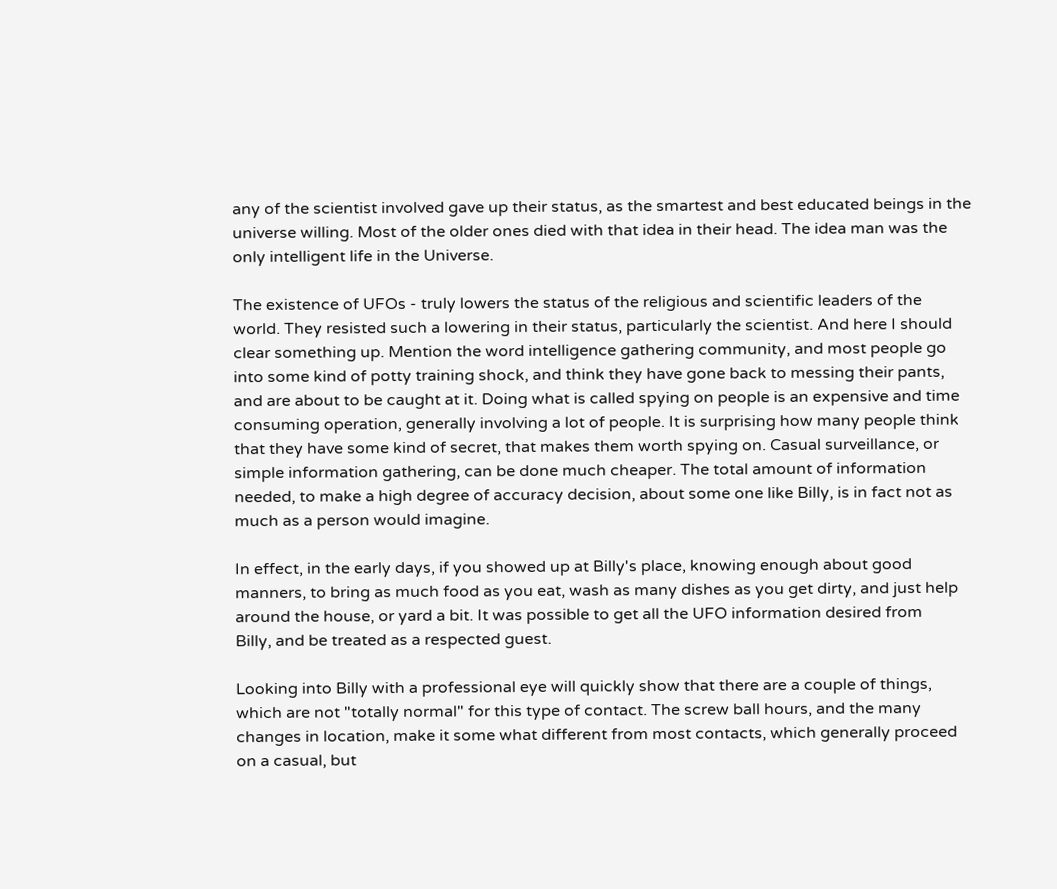any of the scientist involved gave up their status, as the smartest and best educated beings in the
universe willing. Most of the older ones died with that idea in their head. The idea man was the
only intelligent life in the Universe.

The existence of UFOs - truly lowers the status of the religious and scientific leaders of the
world. They resisted such a lowering in their status, particularly the scientist. And here I should
clear something up. Mention the word intelligence gathering community, and most people go
into some kind of potty training shock, and think they have gone back to messing their pants,
and are about to be caught at it. Doing what is called spying on people is an expensive and time
consuming operation, generally involving a lot of people. It is surprising how many people think
that they have some kind of secret, that makes them worth spying on. Casual surveillance, or
simple information gathering, can be done much cheaper. The total amount of information
needed, to make a high degree of accuracy decision, about some one like Billy, is in fact not as
much as a person would imagine.

In effect, in the early days, if you showed up at Billy's place, knowing enough about good
manners, to bring as much food as you eat, wash as many dishes as you get dirty, and just help
around the house, or yard a bit. It was possible to get all the UFO information desired from
Billy, and be treated as a respected guest.

Looking into Billy with a professional eye will quickly show that there are a couple of things,
which are not "totally normal" for this type of contact. The screw ball hours, and the many
changes in location, make it some what different from most contacts, which generally proceed
on a casual, but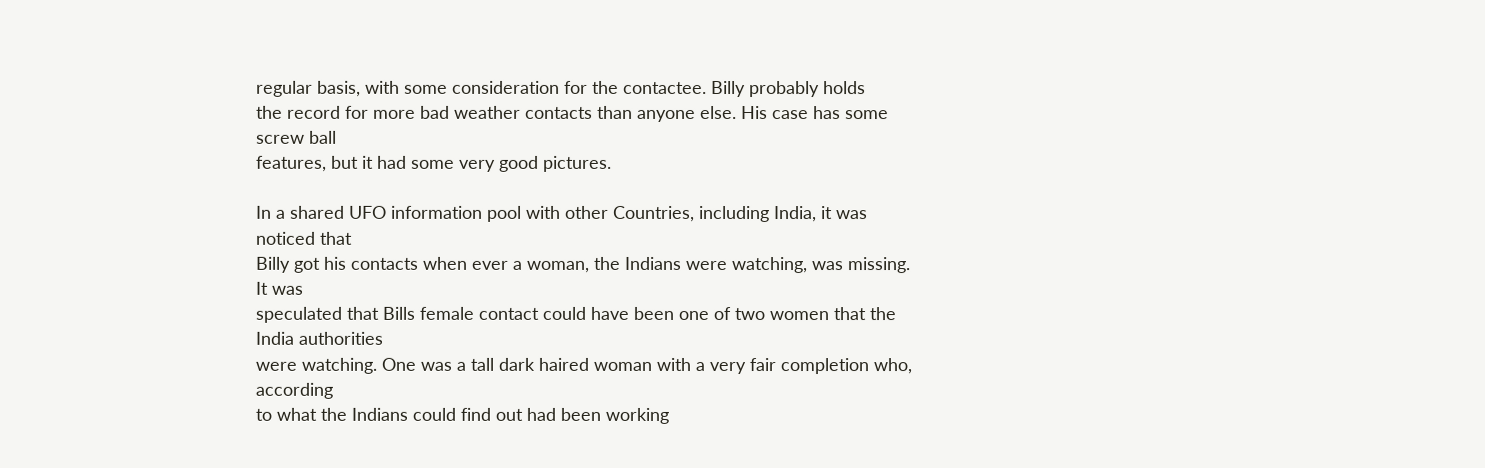regular basis, with some consideration for the contactee. Billy probably holds
the record for more bad weather contacts than anyone else. His case has some screw ball
features, but it had some very good pictures.

In a shared UFO information pool with other Countries, including India, it was noticed that
Billy got his contacts when ever a woman, the Indians were watching, was missing. It was
speculated that Bills female contact could have been one of two women that the India authorities
were watching. One was a tall dark haired woman with a very fair completion who, according
to what the Indians could find out had been working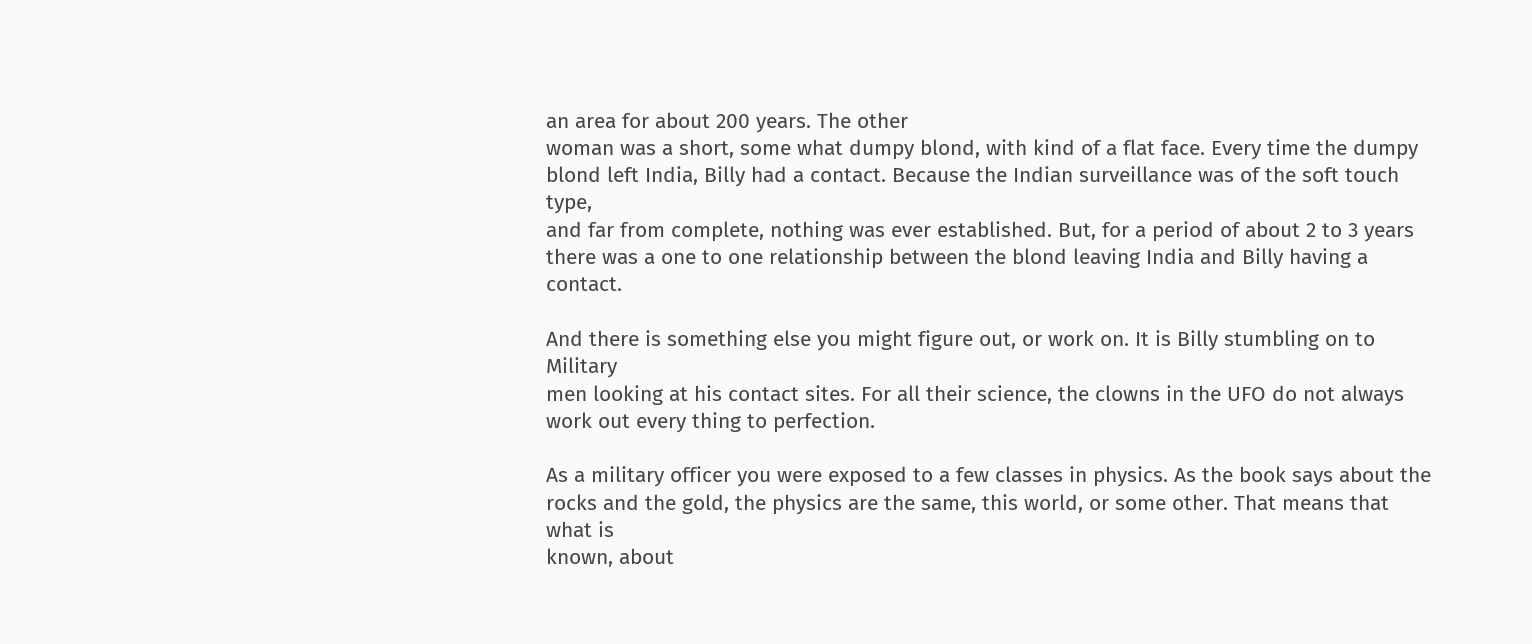an area for about 200 years. The other
woman was a short, some what dumpy blond, with kind of a flat face. Every time the dumpy
blond left India, Billy had a contact. Because the Indian surveillance was of the soft touch type,
and far from complete, nothing was ever established. But, for a period of about 2 to 3 years
there was a one to one relationship between the blond leaving India and Billy having a contact.

And there is something else you might figure out, or work on. It is Billy stumbling on to Military
men looking at his contact sites. For all their science, the clowns in the UFO do not always
work out every thing to perfection.

As a military officer you were exposed to a few classes in physics. As the book says about the
rocks and the gold, the physics are the same, this world, or some other. That means that what is
known, about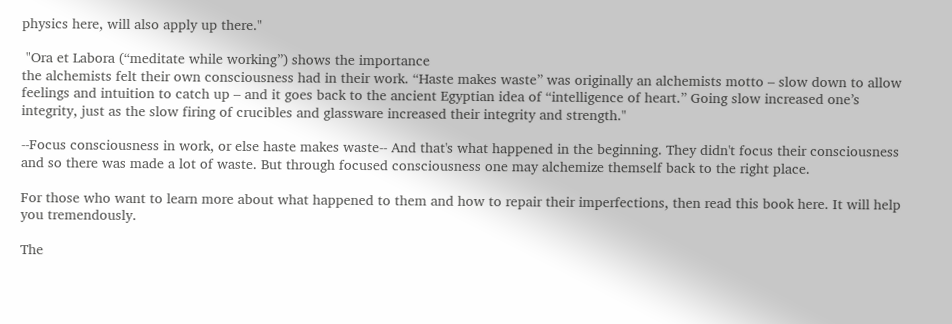physics here, will also apply up there."

 "Ora et Labora (“meditate while working”) shows the importance
the alchemists felt their own consciousness had in their work. “Haste makes waste” was originally an alchemists motto – slow down to allow feelings and intuition to catch up – and it goes back to the ancient Egyptian idea of “intelligence of heart.” Going slow increased one’s integrity, just as the slow firing of crucibles and glassware increased their integrity and strength."

--Focus consciousness in work, or else haste makes waste-- And that's what happened in the beginning. They didn't focus their consciousness and so there was made a lot of waste. But through focused consciousness one may alchemize themself back to the right place.

For those who want to learn more about what happened to them and how to repair their imperfections, then read this book here. It will help you tremendously.

The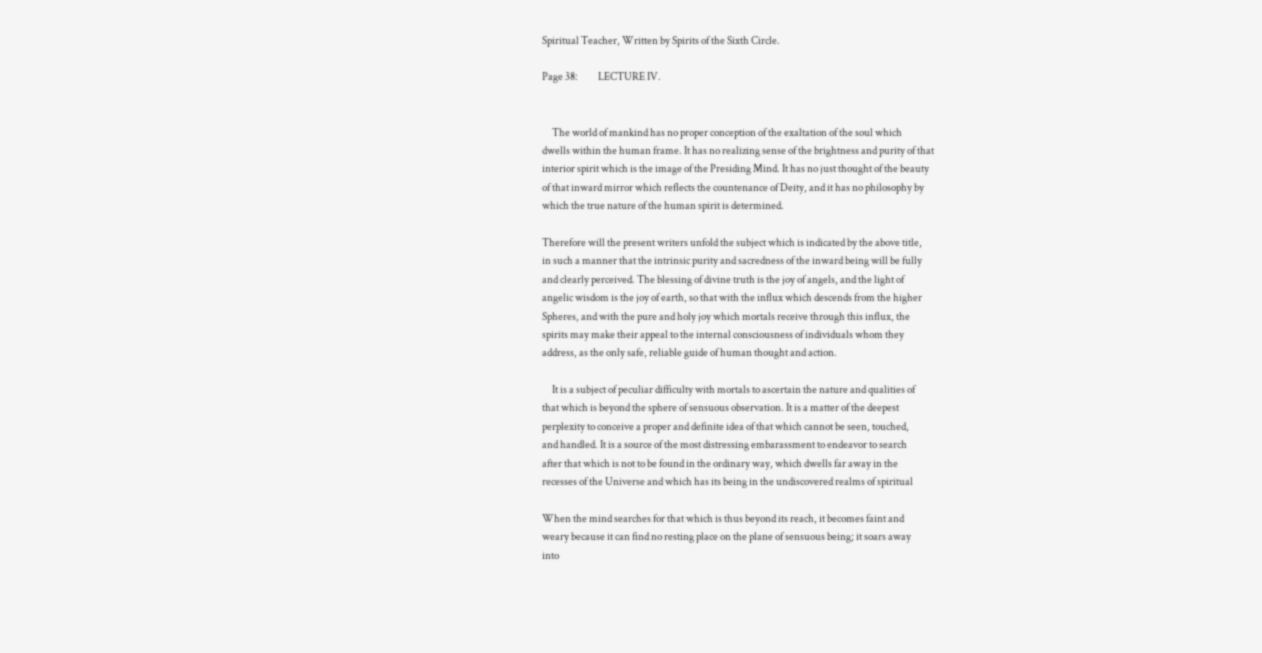Spiritual Teacher, Written by Spirits of the Sixth Circle.

Page 38:          LECTURE IV.


     The world of mankind has no proper conception of the exaltation of the soul which
dwells within the human frame. It has no realizing sense of the brightness and purity of that
interior spirit which is the image of the Presiding Mind. It has no just thought of the beauty
of that inward mirror which reflects the countenance of Deity, and it has no philosophy by
which the true nature of the human spirit is determined.

Therefore will the present writers unfold the subject which is indicated by the above title,
in such a manner that the intrinsic purity and sacredness of the inward being will be fully
and clearly perceived. The blessing of divine truth is the joy of angels, and the light of
angelic wisdom is the joy of earth, so that with the influx which descends from the higher
Spheres, and with the pure and holy joy which mortals receive through this influx, the
spirits may make their appeal to the internal consciousness of individuals whom they
address, as the only safe, reliable guide of human thought and action.

     It is a subject of peculiar difficulty with mortals to ascertain the nature and qualities of
that which is beyond the sphere of sensuous observation. It is a matter of the deepest
perplexity to conceive a proper and definite idea of that which cannot be seen, touched,
and handled. It is a source of the most distressing embarassment to endeavor to search
after that which is not to be found in the ordinary way, which dwells far away in the
recesses of the Universe and which has its being in the undiscovered realms of spiritual

When the mind searches for that which is thus beyond its reach, it becomes faint and
weary because it can find no resting place on the plane of sensuous being; it soars away
into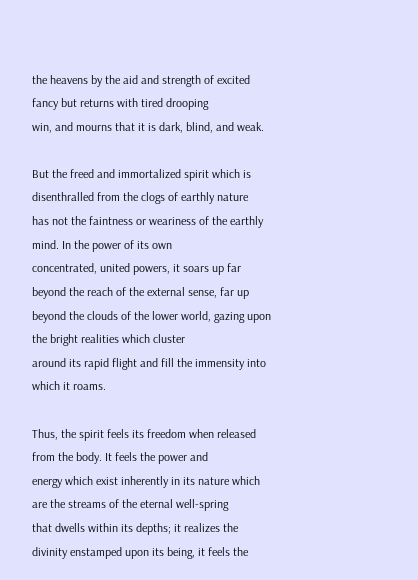the heavens by the aid and strength of excited fancy but returns with tired drooping
win, and mourns that it is dark, blind, and weak.

But the freed and immortalized spirit which is disenthralled from the clogs of earthly nature
has not the faintness or weariness of the earthly mind. In the power of its own
concentrated, united powers, it soars up far beyond the reach of the external sense, far up
beyond the clouds of the lower world, gazing upon the bright realities which cluster
around its rapid flight and fill the immensity into which it roams.

Thus, the spirit feels its freedom when released from the body. It feels the power and
energy which exist inherently in its nature which are the streams of the eternal well-spring
that dwells within its depths; it realizes the divinity enstamped upon its being, it feels the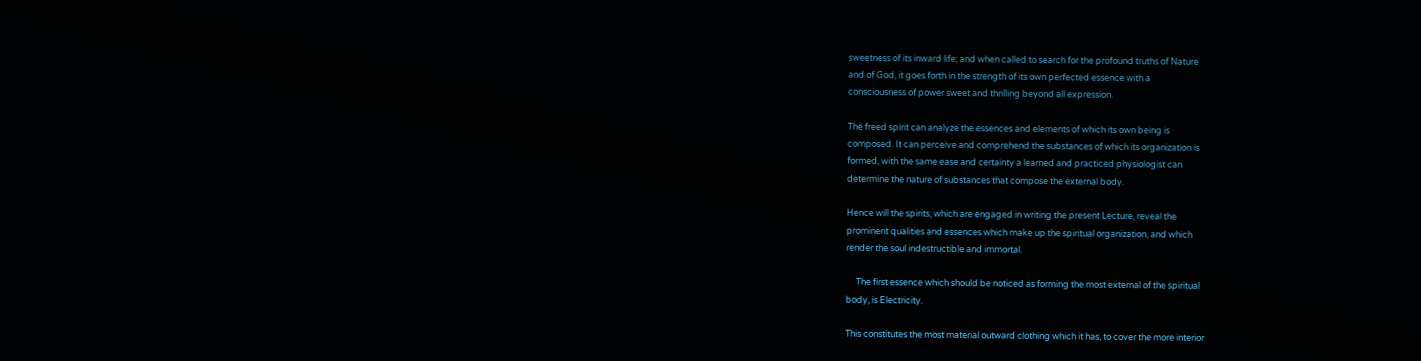sweetness of its inward life; and when called to search for the profound truths of Nature
and of God, it goes forth in the strength of its own perfected essence with a
consciousness of power sweet and thrilling beyond all expression.

The freed spirit can analyze the essences and elements of which its own being is
composed. It can perceive and comprehend the substances of which its organization is
formed, with the same ease and certainty a learned and practiced physiologist can
determine the nature of substances that compose the external body.

Hence will the spirits, which are engaged in writing the present Lecture, reveal the
prominent qualities and essences which make up the spiritual organization, and which
render the soul indestructible and immortal.

     The first essence which should be noticed as forming the most external of the spiritual
body, is Electricity.

This constitutes the most material outward clothing which it has, to cover the more interior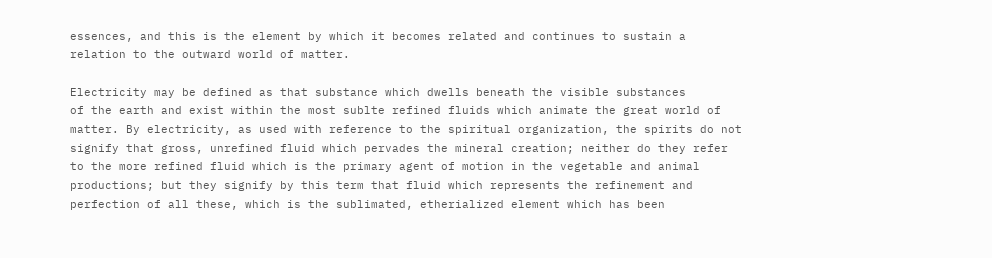essences, and this is the element by which it becomes related and continues to sustain a
relation to the outward world of matter.

Electricity may be defined as that substance which dwells beneath the visible substances
of the earth and exist within the most sublte refined fluids which animate the great world of
matter. By electricity, as used with reference to the spiritual organization, the spirits do not
signify that gross, unrefined fluid which pervades the mineral creation; neither do they refer
to the more refined fluid which is the primary agent of motion in the vegetable and animal
productions; but they signify by this term that fluid which represents the refinement and
perfection of all these, which is the sublimated, etherialized element which has been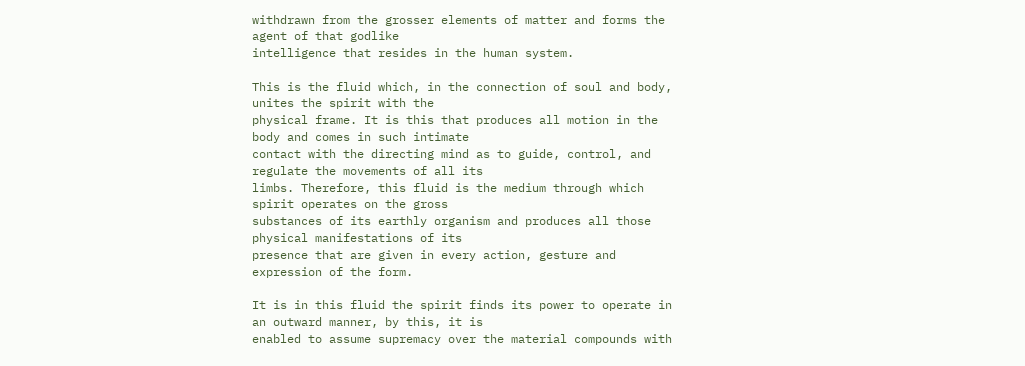withdrawn from the grosser elements of matter and forms the agent of that godlike
intelligence that resides in the human system.

This is the fluid which, in the connection of soul and body, unites the spirit with the
physical frame. It is this that produces all motion in the body and comes in such intimate
contact with the directing mind as to guide, control, and regulate the movements of all its
limbs. Therefore, this fluid is the medium through which spirit operates on the gross
substances of its earthly organism and produces all those physical manifestations of its
presence that are given in every action, gesture and expression of the form.

It is in this fluid the spirit finds its power to operate in an outward manner, by this, it is
enabled to assume supremacy over the material compounds with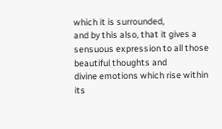which it is surrounded,
and by this also, that it gives a sensuous expression to all those beautiful thoughts and
divine emotions which rise within its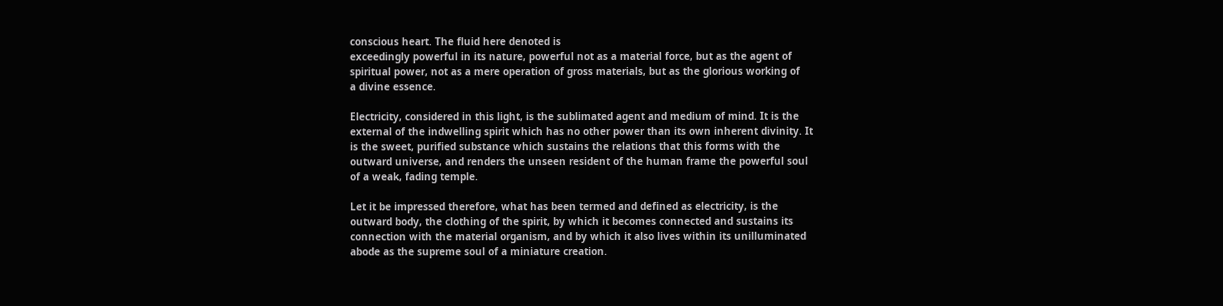conscious heart. The fluid here denoted is
exceedingly powerful in its nature, powerful not as a material force, but as the agent of
spiritual power, not as a mere operation of gross materials, but as the glorious working of
a divine essence.

Electricity, considered in this light, is the sublimated agent and medium of mind. It is the
external of the indwelling spirit which has no other power than its own inherent divinity. It
is the sweet, purified substance which sustains the relations that this forms with the
outward universe, and renders the unseen resident of the human frame the powerful soul
of a weak, fading temple.

Let it be impressed therefore, what has been termed and defined as electricity, is the
outward body, the clothing of the spirit, by which it becomes connected and sustains its
connection with the material organism, and by which it also lives within its unilluminated
abode as the supreme soul of a miniature creation.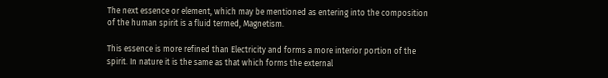The next essence or element, which may be mentioned as entering into the composition
of the human spirit is a fluid termed, Magnetism.

This essence is more refined than Electricity and forms a more interior portion of the
spirit. In nature it is the same as that which forms the external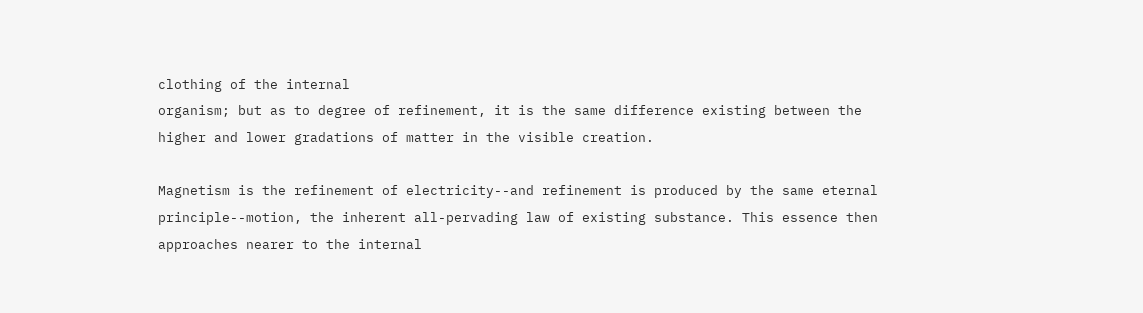clothing of the internal
organism; but as to degree of refinement, it is the same difference existing between the
higher and lower gradations of matter in the visible creation.

Magnetism is the refinement of electricity--and refinement is produced by the same eternal
principle--motion, the inherent all-pervading law of existing substance. This essence then
approaches nearer to the internal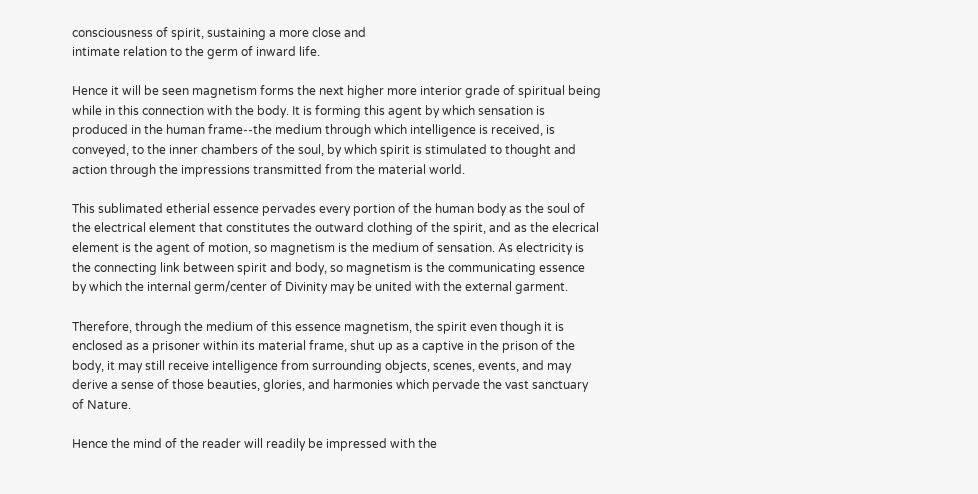consciousness of spirit, sustaining a more close and
intimate relation to the germ of inward life.

Hence it will be seen magnetism forms the next higher more interior grade of spiritual being
while in this connection with the body. It is forming this agent by which sensation is
produced in the human frame--the medium through which intelligence is received, is
conveyed, to the inner chambers of the soul, by which spirit is stimulated to thought and
action through the impressions transmitted from the material world.

This sublimated etherial essence pervades every portion of the human body as the soul of
the electrical element that constitutes the outward clothing of the spirit, and as the elecrical
element is the agent of motion, so magnetism is the medium of sensation. As electricity is
the connecting link between spirit and body, so magnetism is the communicating essence
by which the internal germ/center of Divinity may be united with the external garment.

Therefore, through the medium of this essence magnetism, the spirit even though it is
enclosed as a prisoner within its material frame, shut up as a captive in the prison of the
body, it may still receive intelligence from surrounding objects, scenes, events, and may
derive a sense of those beauties, glories, and harmonies which pervade the vast sanctuary
of Nature.

Hence the mind of the reader will readily be impressed with the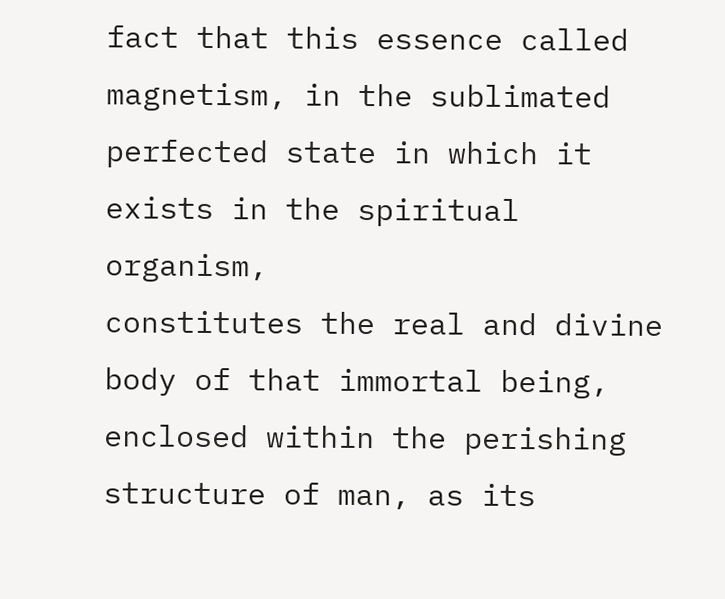fact that this essence called
magnetism, in the sublimated perfected state in which it exists in the spiritual organism,
constitutes the real and divine body of that immortal being, enclosed within the perishing
structure of man, as its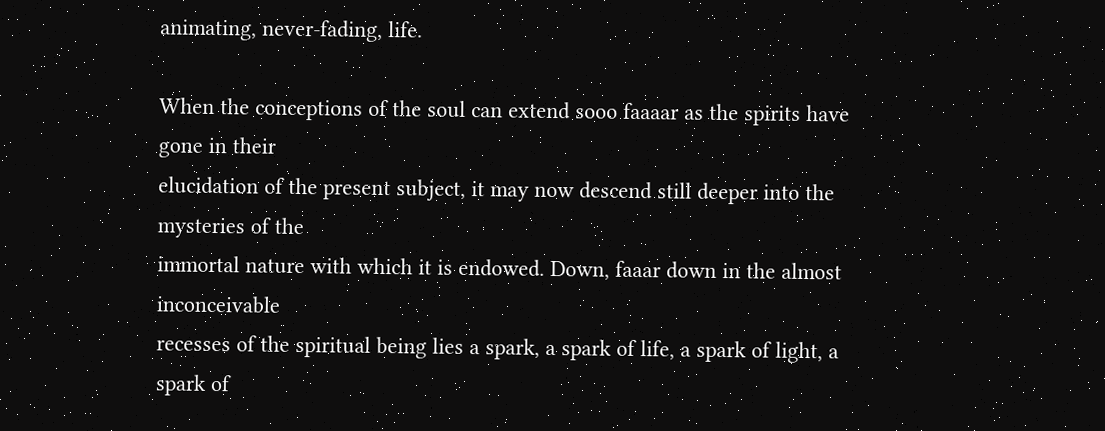animating, never-fading, life.

When the conceptions of the soul can extend sooo faaaar as the spirits have gone in their
elucidation of the present subject, it may now descend still deeper into the mysteries of the
immortal nature with which it is endowed. Down, faaar down in the almost inconceivable
recesses of the spiritual being lies a spark, a spark of life, a spark of light, a spark of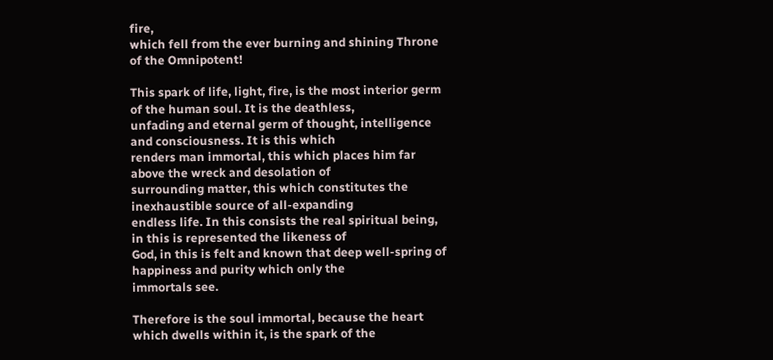fire,
which fell from the ever burning and shining Throne of the Omnipotent!

This spark of life, light, fire, is the most interior germ of the human soul. It is the deathless,
unfading and eternal germ of thought, intelligence and consciousness. It is this which
renders man immortal, this which places him far above the wreck and desolation of
surrounding matter, this which constitutes the inexhaustible source of all-expanding
endless life. In this consists the real spiritual being, in this is represented the likeness of
God, in this is felt and known that deep well-spring of happiness and purity which only the
immortals see.

Therefore is the soul immortal, because the heart which dwells within it, is the spark of the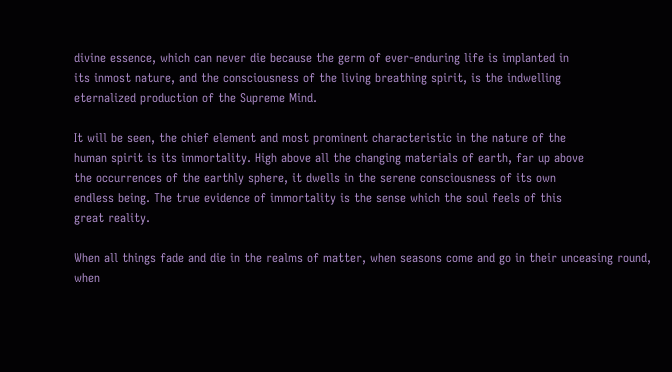divine essence, which can never die because the germ of ever-enduring life is implanted in
its inmost nature, and the consciousness of the living breathing spirit, is the indwelling
eternalized production of the Supreme Mind.

It will be seen, the chief element and most prominent characteristic in the nature of the
human spirit is its immortality. High above all the changing materials of earth, far up above
the occurrences of the earthly sphere, it dwells in the serene consciousness of its own
endless being. The true evidence of immortality is the sense which the soul feels of this
great reality.

When all things fade and die in the realms of matter, when seasons come and go in their unceasing round, when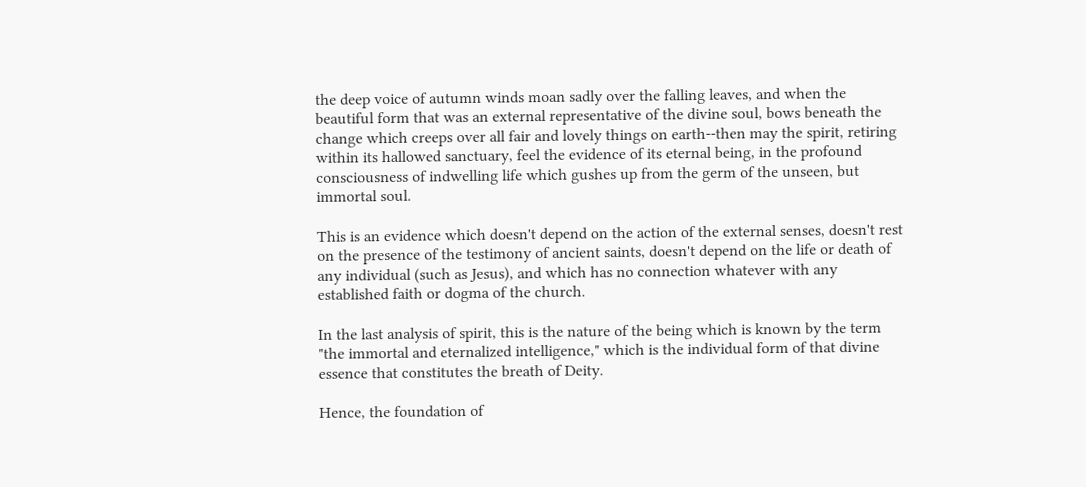the deep voice of autumn winds moan sadly over the falling leaves, and when the beautiful form that was an external representative of the divine soul, bows beneath the change which creeps over all fair and lovely things on earth--then may the spirit, retiring within its hallowed sanctuary, feel the evidence of its eternal being, in the profound consciousness of indwelling life which gushes up from the germ of the unseen, but immortal soul.

This is an evidence which doesn't depend on the action of the external senses, doesn't rest on the presence of the testimony of ancient saints, doesn't depend on the life or death of any individual (such as Jesus), and which has no connection whatever with any established faith or dogma of the church.

In the last analysis of spirit, this is the nature of the being which is known by the term "the immortal and eternalized intelligence," which is the individual form of that divine essence that constitutes the breath of Deity.

Hence, the foundation of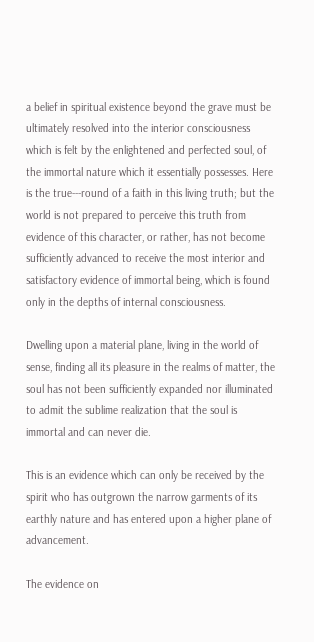a belief in spiritual existence beyond the grave must be ultimately resolved into the interior consciousness which is felt by the enlightened and perfected soul, of the immortal nature which it essentially possesses. Here is the true---round of a faith in this living truth; but the world is not prepared to perceive this truth from evidence of this character, or rather, has not become sufficiently advanced to receive the most interior and satisfactory evidence of immortal being, which is found only in the depths of internal consciousness.

Dwelling upon a material plane, living in the world of sense, finding all its pleasure in the realms of matter, the soul has not been sufficiently expanded nor illuminated to admit the sublime realization that the soul is immortal and can never die.

This is an evidence which can only be received by the spirit who has outgrown the narrow garments of its earthly nature and has entered upon a higher plane of advancement.

The evidence on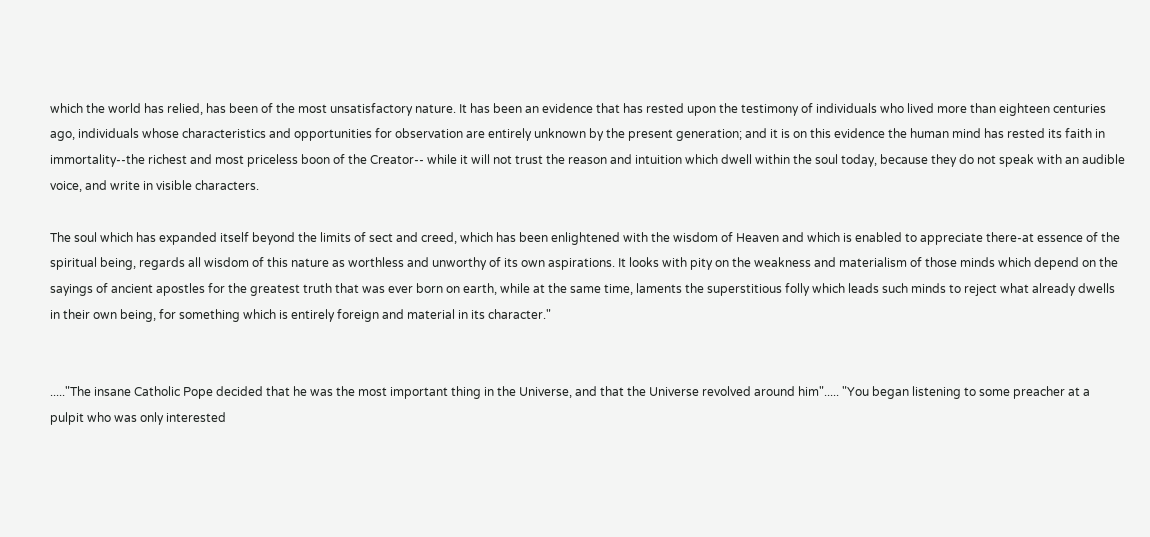which the world has relied, has been of the most unsatisfactory nature. It has been an evidence that has rested upon the testimony of individuals who lived more than eighteen centuries ago, individuals whose characteristics and opportunities for observation are entirely unknown by the present generation; and it is on this evidence the human mind has rested its faith in immortality--the richest and most priceless boon of the Creator-- while it will not trust the reason and intuition which dwell within the soul today, because they do not speak with an audible voice, and write in visible characters.

The soul which has expanded itself beyond the limits of sect and creed, which has been enlightened with the wisdom of Heaven and which is enabled to appreciate there-at essence of the spiritual being, regards all wisdom of this nature as worthless and unworthy of its own aspirations. It looks with pity on the weakness and materialism of those minds which depend on the sayings of ancient apostles for the greatest truth that was ever born on earth, while at the same time, laments the superstitious folly which leads such minds to reject what already dwells in their own being, for something which is entirely foreign and material in its character."


....."The insane Catholic Pope decided that he was the most important thing in the Universe, and that the Universe revolved around him"..... "You began listening to some preacher at a pulpit who was only interested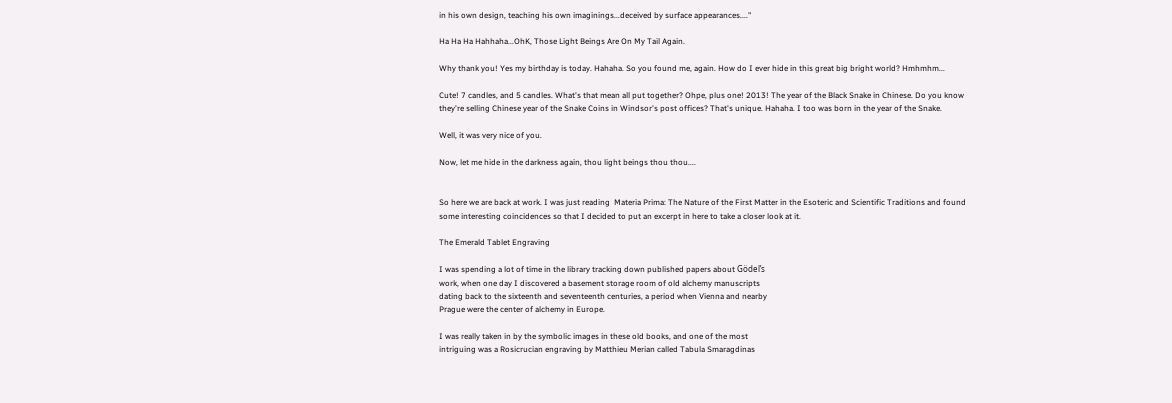in his own design, teaching his own imaginings...deceived by surface appearances...."

Ha Ha Ha Hahhaha...OhK, Those Light Beings Are On My Tail Again.

Why thank you! Yes my birthday is today. Hahaha. So you found me, again. How do I ever hide in this great big bright world? Hmhmhm...

Cute! 7 candles, and 5 candles. What's that mean all put together? Ohpe, plus one! 2013! The year of the Black Snake in Chinese. Do you know they're selling Chinese year of the Snake Coins in Windsor's post offices? That's unique. Hahaha. I too was born in the year of the Snake.

Well, it was very nice of you.

Now, let me hide in the darkness again, thou light beings thou thou....


So here we are back at work. I was just reading  Materia Prima: The Nature of the First Matter in the Esoteric and Scientific Traditions and found some interesting coincidences so that I decided to put an excerpt in here to take a closer look at it.

The Emerald Tablet Engraving

I was spending a lot of time in the library tracking down published papers about Gödel’s
work, when one day I discovered a basement storage room of old alchemy manuscripts
dating back to the sixteenth and seventeenth centuries, a period when Vienna and nearby
Prague were the center of alchemy in Europe.

I was really taken in by the symbolic images in these old books, and one of the most
intriguing was a Rosicrucian engraving by Matthieu Merian called Tabula Smaragdinas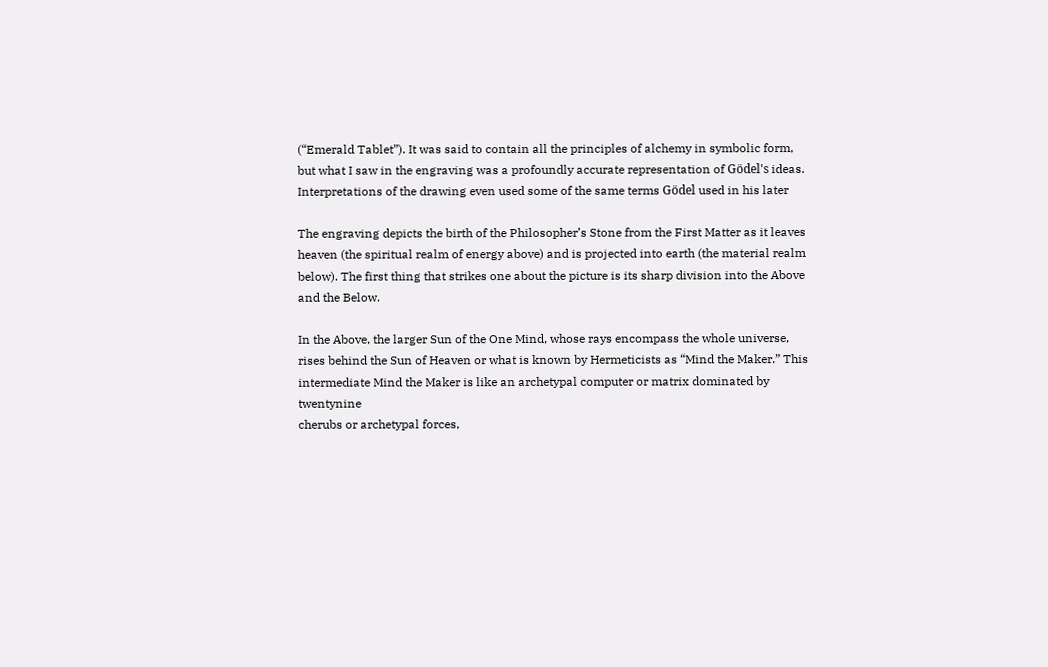(“Emerald Tablet”). It was said to contain all the principles of alchemy in symbolic form,
but what I saw in the engraving was a profoundly accurate representation of Gödel's ideas.
Interpretations of the drawing even used some of the same terms Gödel used in his later

The engraving depicts the birth of the Philosopher’s Stone from the First Matter as it leaves
heaven (the spiritual realm of energy above) and is projected into earth (the material realm
below). The first thing that strikes one about the picture is its sharp division into the Above
and the Below.

In the Above, the larger Sun of the One Mind, whose rays encompass the whole universe,
rises behind the Sun of Heaven or what is known by Hermeticists as “Mind the Maker.” This
intermediate Mind the Maker is like an archetypal computer or matrix dominated by twentynine
cherubs or archetypal forces,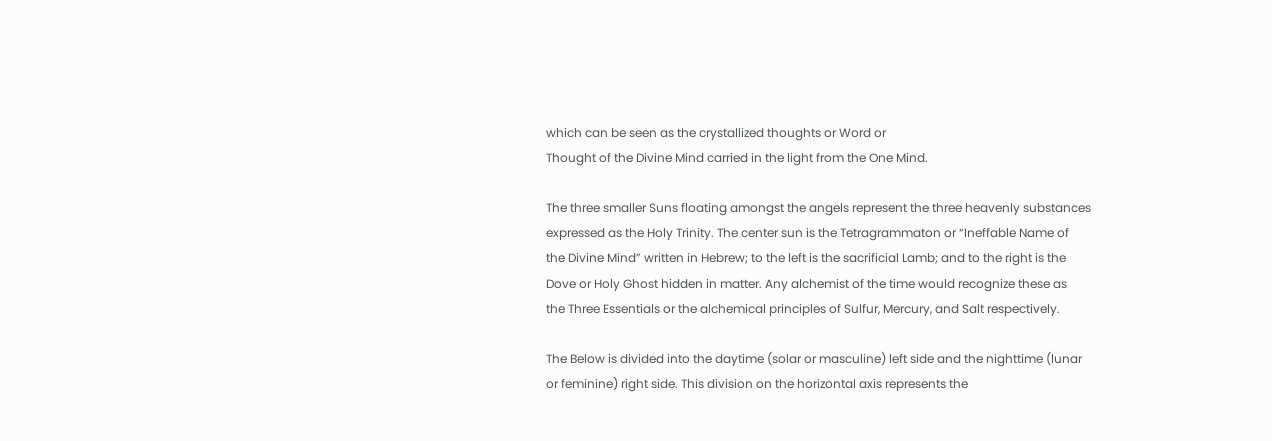which can be seen as the crystallized thoughts or Word or
Thought of the Divine Mind carried in the light from the One Mind.

The three smaller Suns floating amongst the angels represent the three heavenly substances
expressed as the Holy Trinity. The center sun is the Tetragrammaton or “Ineffable Name of
the Divine Mind” written in Hebrew; to the left is the sacrificial Lamb; and to the right is the
Dove or Holy Ghost hidden in matter. Any alchemist of the time would recognize these as
the Three Essentials or the alchemical principles of Sulfur, Mercury, and Salt respectively.

The Below is divided into the daytime (solar or masculine) left side and the nighttime (lunar
or feminine) right side. This division on the horizontal axis represents the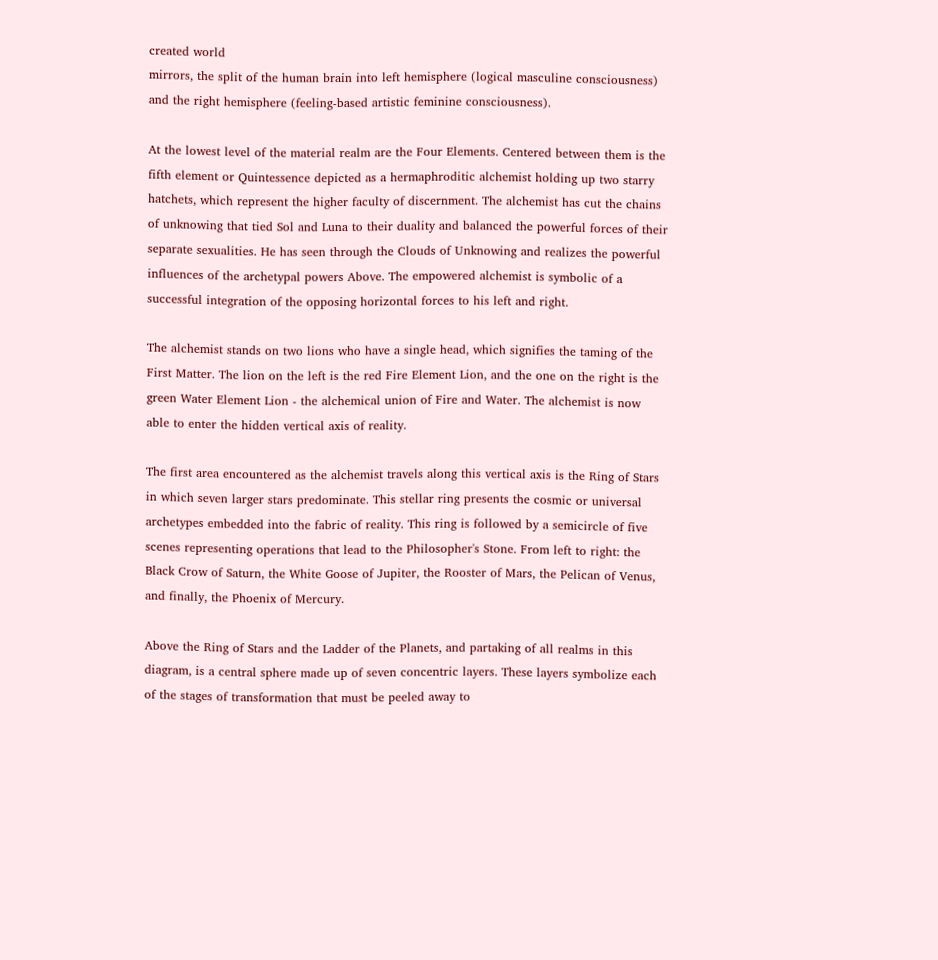created world
mirrors, the split of the human brain into left hemisphere (logical masculine consciousness)
and the right hemisphere (feeling-based artistic feminine consciousness).

At the lowest level of the material realm are the Four Elements. Centered between them is the
fifth element or Quintessence depicted as a hermaphroditic alchemist holding up two starry
hatchets, which represent the higher faculty of discernment. The alchemist has cut the chains
of unknowing that tied Sol and Luna to their duality and balanced the powerful forces of their
separate sexualities. He has seen through the Clouds of Unknowing and realizes the powerful
influences of the archetypal powers Above. The empowered alchemist is symbolic of a
successful integration of the opposing horizontal forces to his left and right.

The alchemist stands on two lions who have a single head, which signifies the taming of the
First Matter. The lion on the left is the red Fire Element Lion, and the one on the right is the
green Water Element Lion - the alchemical union of Fire and Water. The alchemist is now
able to enter the hidden vertical axis of reality.

The first area encountered as the alchemist travels along this vertical axis is the Ring of Stars
in which seven larger stars predominate. This stellar ring presents the cosmic or universal
archetypes embedded into the fabric of reality. This ring is followed by a semicircle of five
scenes representing operations that lead to the Philosopher's Stone. From left to right: the
Black Crow of Saturn, the White Goose of Jupiter, the Rooster of Mars, the Pelican of Venus,
and finally, the Phoenix of Mercury.

Above the Ring of Stars and the Ladder of the Planets, and partaking of all realms in this
diagram, is a central sphere made up of seven concentric layers. These layers symbolize each
of the stages of transformation that must be peeled away to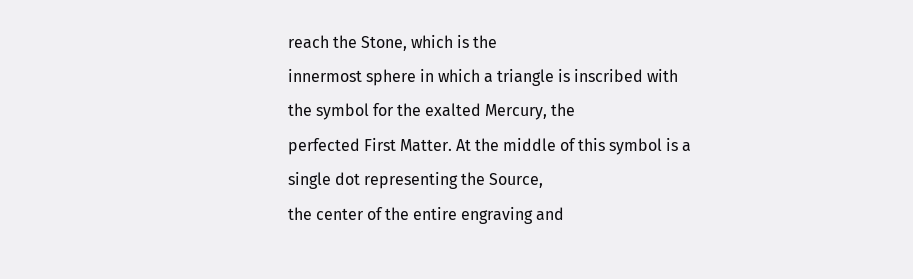reach the Stone, which is the
innermost sphere in which a triangle is inscribed with the symbol for the exalted Mercury, the
perfected First Matter. At the middle of this symbol is a single dot representing the Source,
the center of the entire engraving and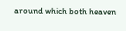around which both heaven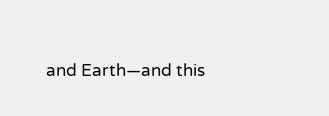and Earth—and this